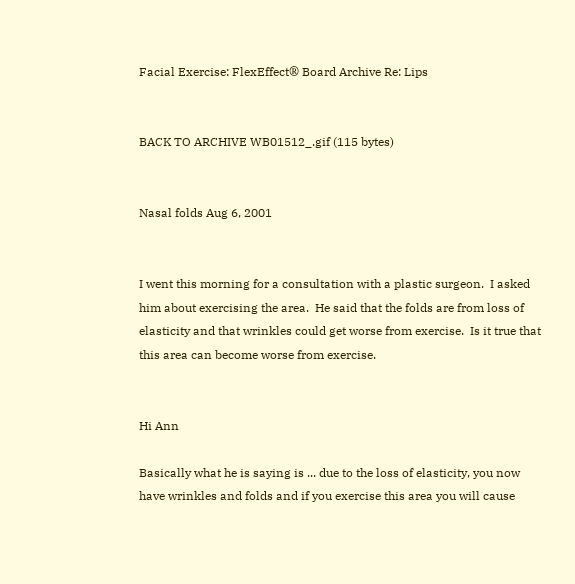Facial Exercise: FlexEffect® Board Archive Re: Lips


BACK TO ARCHIVE WB01512_.gif (115 bytes)


Nasal folds Aug 6, 2001


I went this morning for a consultation with a plastic surgeon.  I asked him about exercising the area.  He said that the folds are from loss of elasticity and that wrinkles could get worse from exercise.  Is it true that this area can become worse from exercise.


Hi Ann

Basically what he is saying is ... due to the loss of elasticity, you now have wrinkles and folds and if you exercise this area you will cause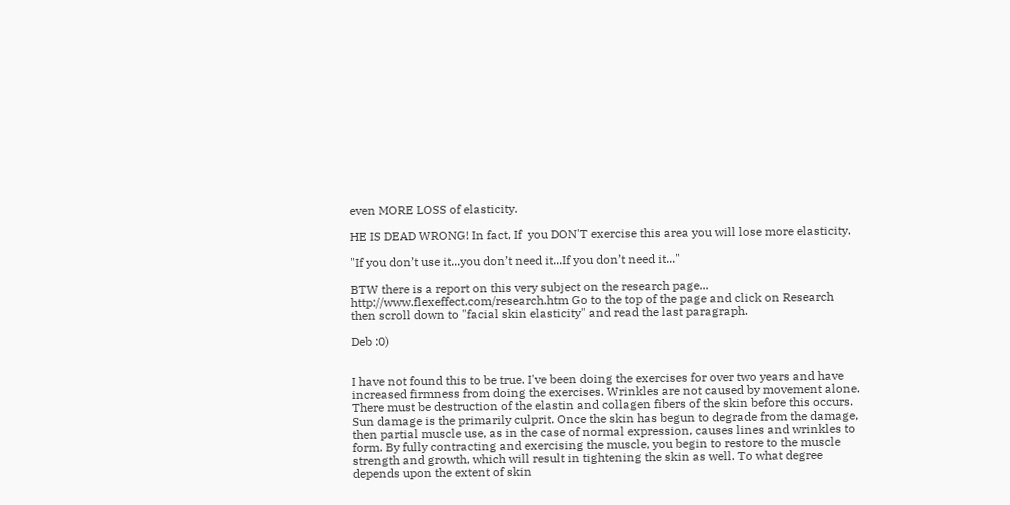even MORE LOSS of elasticity.

HE IS DEAD WRONG! In fact, If  you DON'T exercise this area you will lose more elasticity.

"If you don’t use it...you don’t need it...If you don’t need it..."

BTW there is a report on this very subject on the research page... http://www.flexeffect.com/research.htm Go to the top of the page and click on Research then scroll down to "facial skin elasticity" and read the last paragraph.

Deb :0)


I have not found this to be true. I've been doing the exercises for over two years and have increased firmness from doing the exercises. Wrinkles are not caused by movement alone. There must be destruction of the elastin and collagen fibers of the skin before this occurs. Sun damage is the primarily culprit. Once the skin has begun to degrade from the damage, then partial muscle use, as in the case of normal expression, causes lines and wrinkles to form. By fully contracting and exercising the muscle, you begin to restore to the muscle strength and growth, which will result in tightening the skin as well. To what degree depends upon the extent of skin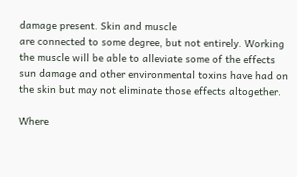damage present. Skin and muscle
are connected to some degree, but not entirely. Working the muscle will be able to alleviate some of the effects sun damage and other environmental toxins have had on the skin but may not eliminate those effects altogether.

Where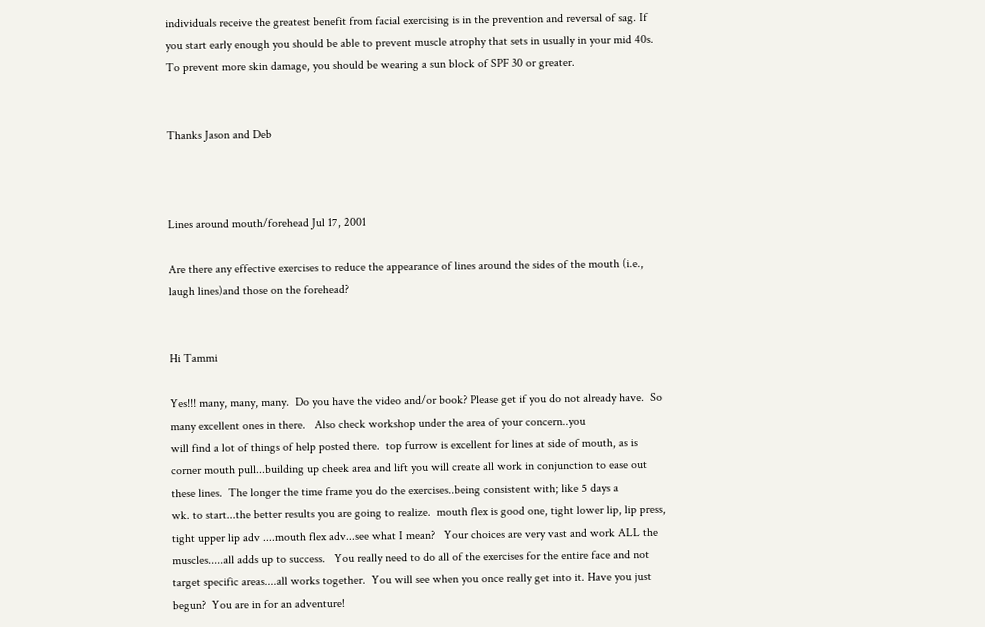individuals receive the greatest benefit from facial exercising is in the prevention and reversal of sag. If you start early enough you should be able to prevent muscle atrophy that sets in usually in your mid 40s. To prevent more skin damage, you should be wearing a sun block of SPF 30 or greater.


Thanks Jason and Deb



Lines around mouth/forehead Jul 17, 2001

Are there any effective exercises to reduce the appearance of lines around the sides of the mouth (i.e., laugh lines)and those on the forehead?


Hi Tammi

Yes!!! many, many, many.  Do you have the video and/or book? Please get if you do not already have.  So many excellent ones in there.   Also check workshop under the area of your concern..you
will find a lot of things of help posted there.  top furrow is excellent for lines at side of mouth, as is corner mouth pull...building up cheek area and lift you will create all work in conjunction to ease out these lines.  The longer the time frame you do the exercises..being consistent with; like 5 days a
wk. to start...the better results you are going to realize.  mouth flex is good one, tight lower lip, lip press, tight upper lip adv ....mouth flex adv...see what I mean?   Your choices are very vast and work ALL the muscles.....all adds up to success.   You really need to do all of the exercises for the entire face and not target specific areas....all works together.  You will see when you once really get into it. Have you just begun?  You are in for an adventure!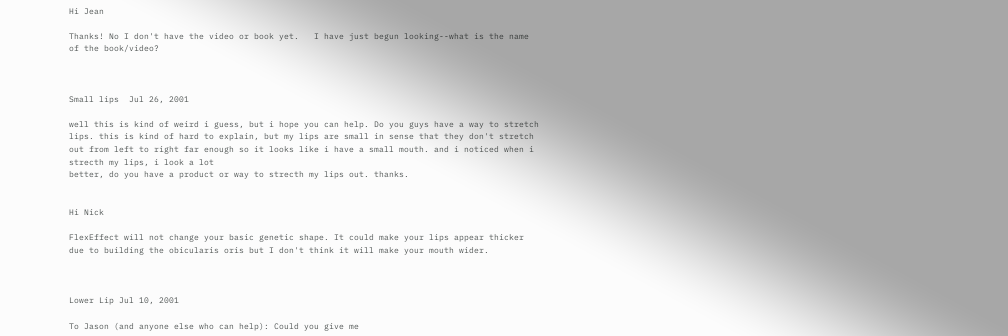Hi Jean

Thanks! No I don't have the video or book yet.   I have just begun looking--what is the name of the book/video?



Small lips  Jul 26, 2001

well this is kind of weird i guess, but i hope you can help. Do you guys have a way to stretch lips. this is kind of hard to explain, but my lips are small in sense that they don't stretch out from left to right far enough so it looks like i have a small mouth. and i noticed when i strecth my lips, i look a lot
better, do you have a product or way to strecth my lips out. thanks.


Hi Nick

FlexEffect will not change your basic genetic shape. It could make your lips appear thicker due to building the obicularis oris but I don't think it will make your mouth wider.



Lower Lip Jul 10, 2001

To Jason (and anyone else who can help): Could you give me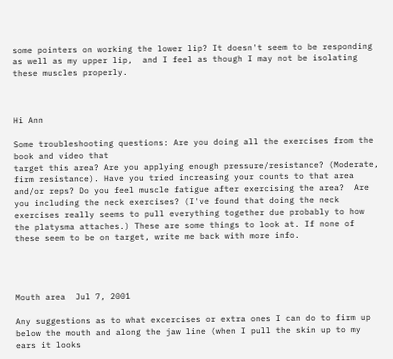some pointers on working the lower lip? It doesn't seem to be responding as well as my upper lip,  and I feel as though I may not be isolating these muscles properly.



Hi Ann

Some troubleshooting questions: Are you doing all the exercises from the book and video that
target this area? Are you applying enough pressure/resistance? (Moderate, firm resistance). Have you tried increasing your counts to that area and/or reps? Do you feel muscle fatigue after exercising the area?  Are you including the neck exercises? (I've found that doing the neck exercises really seems to pull everything together due probably to how the platysma attaches.) These are some things to look at. If none of these seem to be on target, write me back with more info.




Mouth area  Jul 7, 2001

Any suggestions as to what excercises or extra ones I can do to firm up below the mouth and along the jaw line (when I pull the skin up to my ears it looks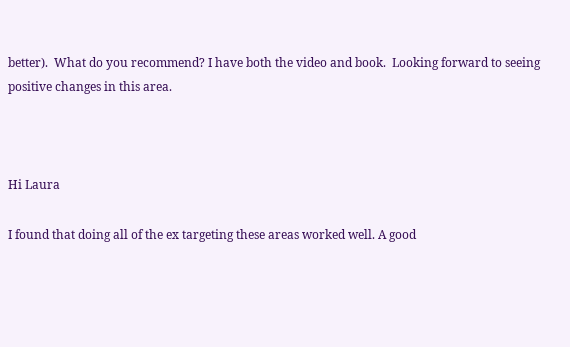better).  What do you recommend? I have both the video and book.  Looking forward to seeing positive changes in this area.



Hi Laura

I found that doing all of the ex targeting these areas worked well. A good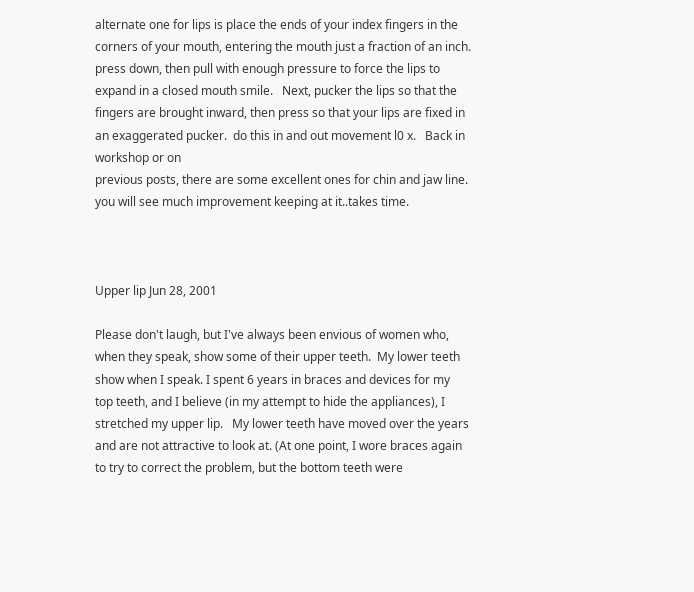alternate one for lips is place the ends of your index fingers in the corners of your mouth, entering the mouth just a fraction of an inch. press down, then pull with enough pressure to force the lips to expand in a closed mouth smile.   Next, pucker the lips so that the fingers are brought inward, then press so that your lips are fixed in an exaggerated pucker.  do this in and out movement l0 x.   Back in workshop or on
previous posts, there are some excellent ones for chin and jaw line.  you will see much improvement keeping at it..takes time.



Upper lip Jun 28, 2001

Please don't laugh, but I've always been envious of women who, when they speak, show some of their upper teeth.  My lower teeth show when I speak. I spent 6 years in braces and devices for my
top teeth, and I believe (in my attempt to hide the appliances), I stretched my upper lip.   My lower teeth have moved over the years and are not attractive to look at. (At one point, I wore braces again to try to correct the problem, but the bottom teeth were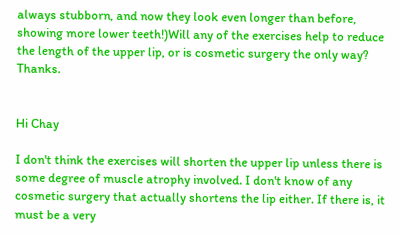always stubborn, and now they look even longer than before, showing more lower teeth!)Will any of the exercises help to reduce the length of the upper lip, or is cosmetic surgery the only way?  Thanks.


Hi Chay

I don't think the exercises will shorten the upper lip unless there is some degree of muscle atrophy involved. I don't know of any cosmetic surgery that actually shortens the lip either. If there is, it must be a very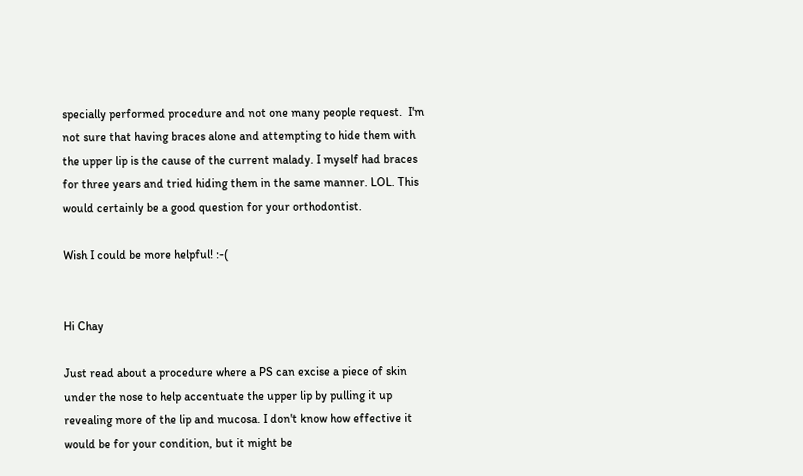specially performed procedure and not one many people request.  I'm not sure that having braces alone and attempting to hide them with the upper lip is the cause of the current malady. I myself had braces for three years and tried hiding them in the same manner. LOL. This would certainly be a good question for your orthodontist.

Wish I could be more helpful! :-(


Hi Chay

Just read about a procedure where a PS can excise a piece of skin under the nose to help accentuate the upper lip by pulling it up revealing more of the lip and mucosa. I don't know how effective it would be for your condition, but it might be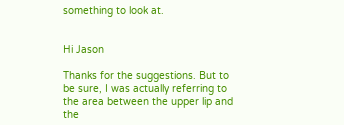something to look at.


Hi Jason

Thanks for the suggestions. But to be sure, I was actually referring to the area between the upper lip and the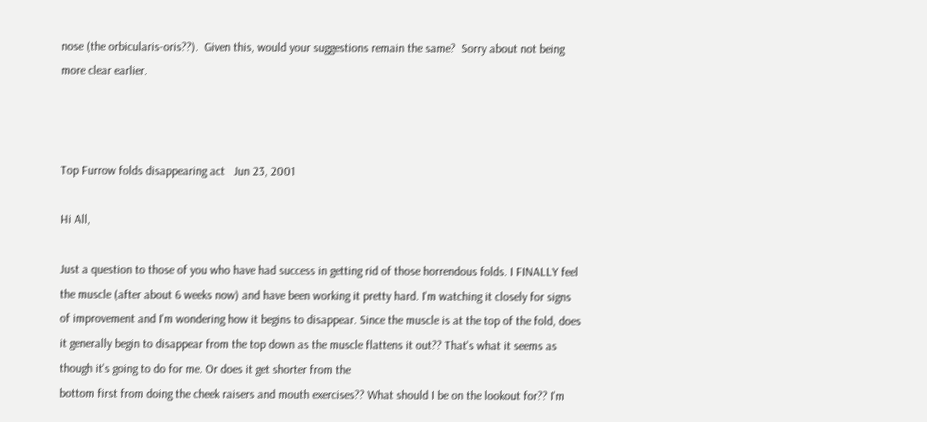nose (the orbicularis-oris??).  Given this, would your suggestions remain the same?  Sorry about not being more clear earlier.



Top Furrow folds disappearing act   Jun 23, 2001

Hi All,

Just a question to those of you who have had success in getting rid of those horrendous folds. I FINALLY feel the muscle (after about 6 weeks now) and have been working it pretty hard. I'm watching it closely for signs of improvement and I'm wondering how it begins to disappear. Since the muscle is at the top of the fold, does it generally begin to disappear from the top down as the muscle flattens it out?? That's what it seems as though it's going to do for me. Or does it get shorter from the
bottom first from doing the cheek raisers and mouth exercises?? What should I be on the lookout for?? I'm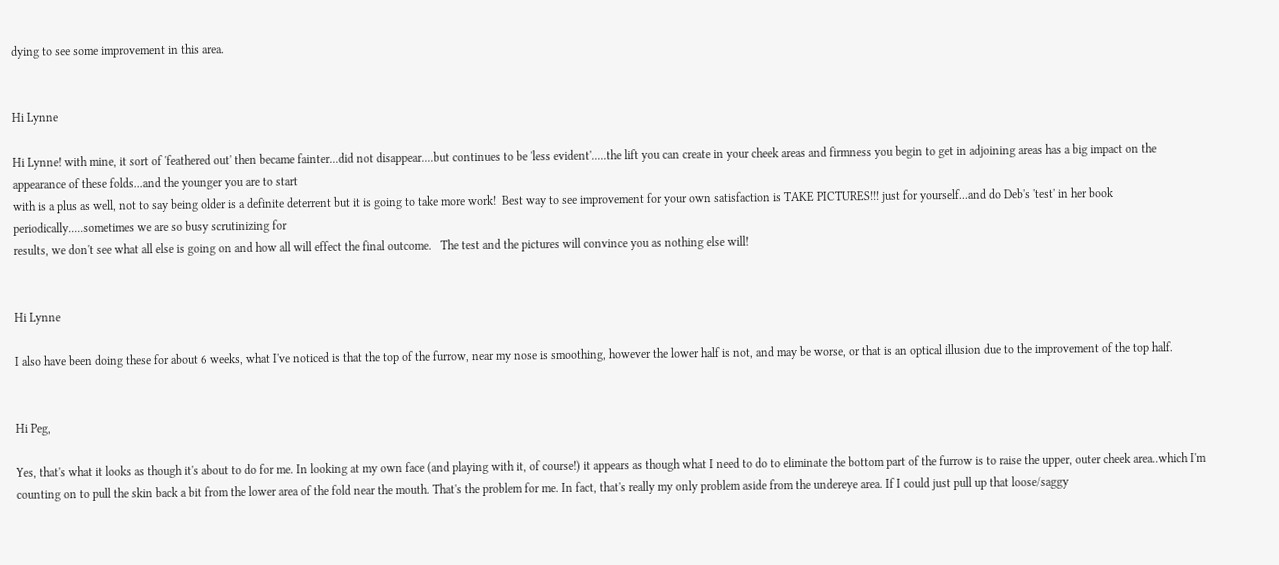dying to see some improvement in this area.


Hi Lynne

Hi Lynne! with mine, it sort of 'feathered out' then became fainter...did not disappear....but continues to be 'less evident'.....the lift you can create in your cheek areas and firmness you begin to get in adjoining areas has a big impact on the appearance of these folds...and the younger you are to start
with is a plus as well, not to say being older is a definite deterrent but it is going to take more work!  Best way to see improvement for your own satisfaction is TAKE PICTURES!!! just for yourself...and do Deb's 'test' in her book periodically.....sometimes we are so busy scrutinizing for
results, we don't see what all else is going on and how all will effect the final outcome.   The test and the pictures will convince you as nothing else will!


Hi Lynne

I also have been doing these for about 6 weeks, what I've noticed is that the top of the furrow, near my nose is smoothing, however the lower half is not, and may be worse, or that is an optical illusion due to the improvement of the top half.


Hi Peg,

Yes, that's what it looks as though it's about to do for me. In looking at my own face (and playing with it, of course!) it appears as though what I need to do to eliminate the bottom part of the furrow is to raise the upper, outer cheek area..which I'm counting on to pull the skin back a bit from the lower area of the fold near the mouth. That's the problem for me. In fact, that's really my only problem aside from the undereye area. If I could just pull up that loose/saggy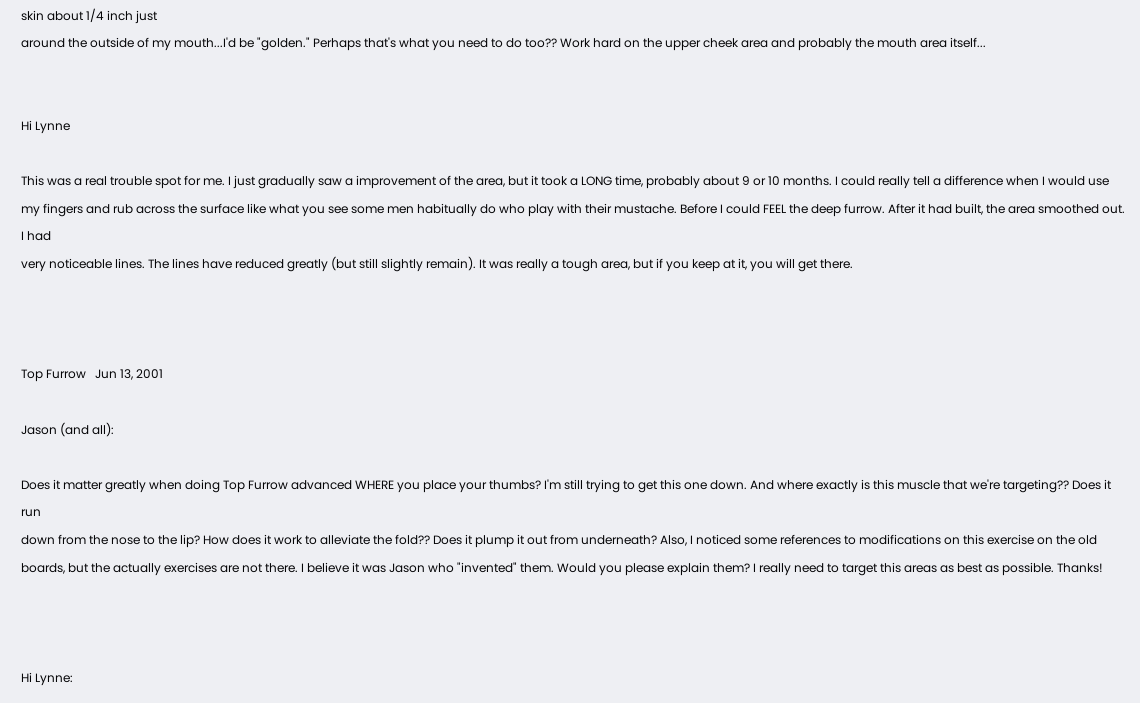skin about 1/4 inch just
around the outside of my mouth...I'd be "golden." Perhaps that's what you need to do too?? Work hard on the upper cheek area and probably the mouth area itself...


Hi Lynne

This was a real trouble spot for me. I just gradually saw a improvement of the area, but it took a LONG time, probably about 9 or 10 months. I could really tell a difference when I would use my fingers and rub across the surface like what you see some men habitually do who play with their mustache. Before I could FEEL the deep furrow. After it had built, the area smoothed out. I had
very noticeable lines. The lines have reduced greatly (but still slightly remain). It was really a tough area, but if you keep at it, you will get there.



Top Furrow   Jun 13, 2001

Jason (and all):

Does it matter greatly when doing Top Furrow advanced WHERE you place your thumbs? I'm still trying to get this one down. And where exactly is this muscle that we're targeting?? Does it run
down from the nose to the lip? How does it work to alleviate the fold?? Does it plump it out from underneath? Also, I noticed some references to modifications on this exercise on the old boards, but the actually exercises are not there. I believe it was Jason who "invented" them. Would you please explain them? I really need to target this areas as best as possible. Thanks!



Hi Lynne: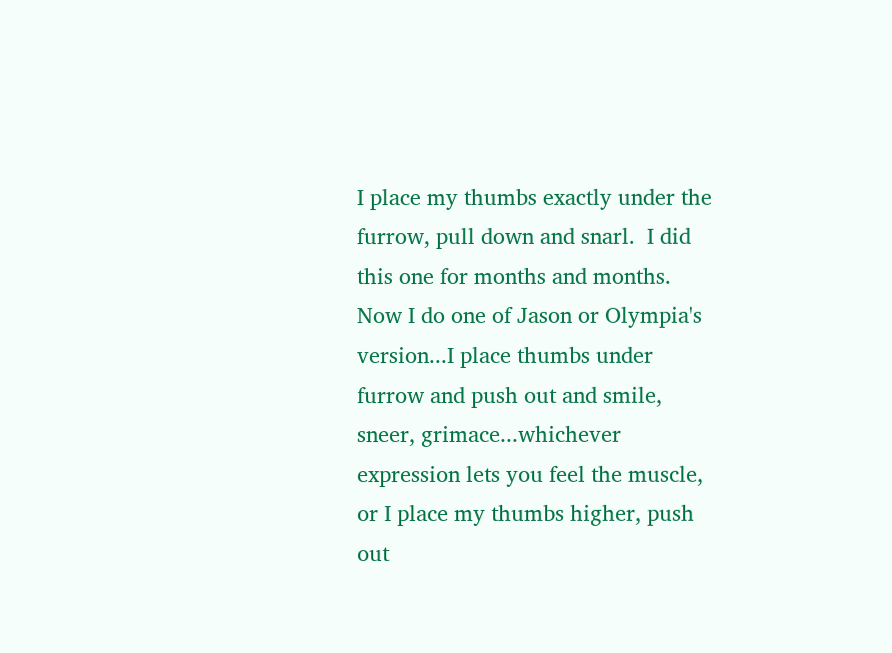I place my thumbs exactly under the furrow, pull down and snarl.  I did this one for months and months.  Now I do one of Jason or Olympia's version...I place thumbs under furrow and push out and smile, sneer, grimace...whichever expression lets you feel the muscle, or I place my thumbs higher, push out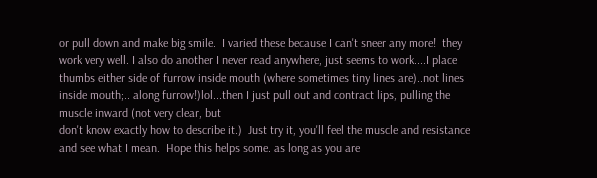or pull down and make big smile.  I varied these because I can't sneer any more!  they work very well. I also do another I never read anywhere, just seems to work....I place thumbs either side of furrow inside mouth (where sometimes tiny lines are)..not lines inside mouth;.. along furrow!)lol...then I just pull out and contract lips, pulling the muscle inward (not very clear, but
don't know exactly how to describe it.)  Just try it, you'll feel the muscle and resistance and see what I mean.  Hope this helps some. as long as you are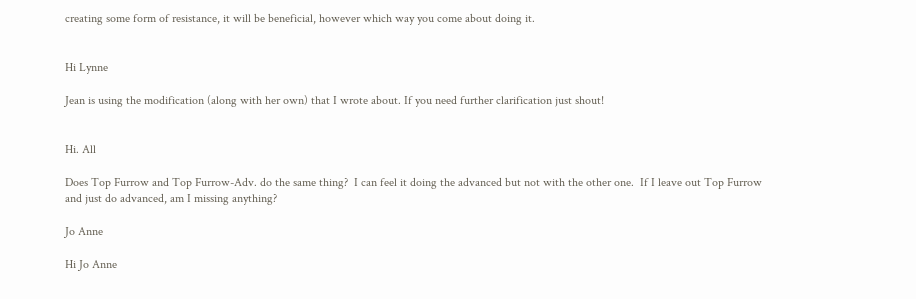creating some form of resistance, it will be beneficial, however which way you come about doing it.


Hi Lynne

Jean is using the modification (along with her own) that I wrote about. If you need further clarification just shout!


Hi. All

Does Top Furrow and Top Furrow-Adv. do the same thing?  I can feel it doing the advanced but not with the other one.  If I leave out Top Furrow and just do advanced, am I missing anything?

Jo Anne

Hi Jo Anne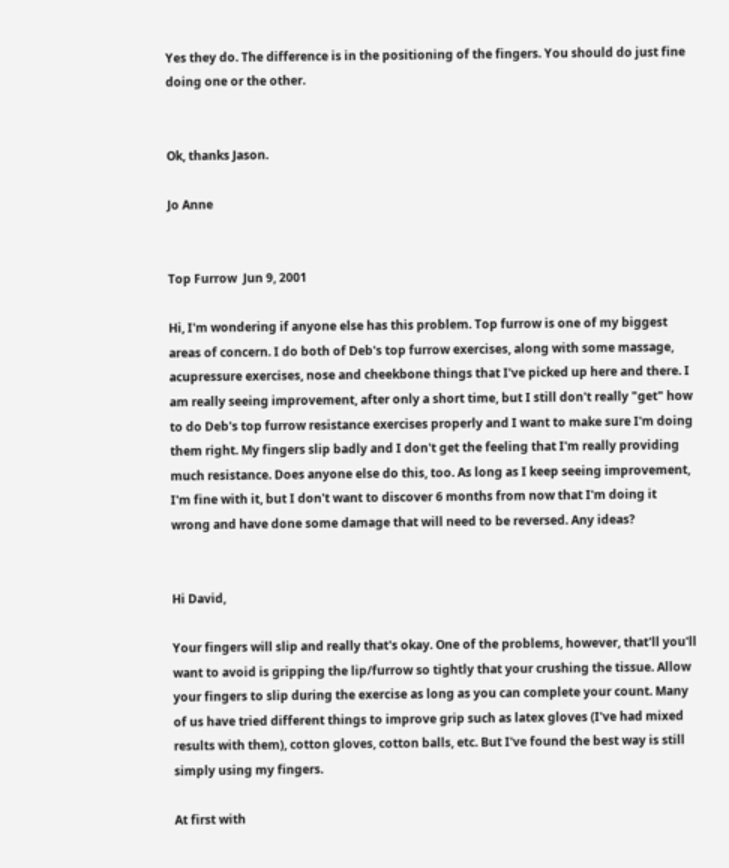Yes they do. The difference is in the positioning of the fingers. You should do just fine doing one or the other.


Ok, thanks Jason.

Jo Anne


Top Furrow  Jun 9, 2001

Hi, I'm wondering if anyone else has this problem. Top furrow is one of my biggest areas of concern. I do both of Deb's top furrow exercises, along with some massage, acupressure exercises, nose and cheekbone things that I've picked up here and there. I am really seeing improvement, after only a short time, but I still don't really "get" how to do Deb's top furrow resistance exercises properly and I want to make sure I'm doing them right. My fingers slip badly and I don't get the feeling that I'm really providing much resistance. Does anyone else do this, too. As long as I keep seeing improvement, I'm fine with it, but I don't want to discover 6 months from now that I'm doing it wrong and have done some damage that will need to be reversed. Any ideas?


Hi David,

Your fingers will slip and really that's okay. One of the problems, however, that'll you'll want to avoid is gripping the lip/furrow so tightly that your crushing the tissue. Allow your fingers to slip during the exercise as long as you can complete your count. Many of us have tried different things to improve grip such as latex gloves (I've had mixed results with them), cotton gloves, cotton balls, etc. But I've found the best way is still simply using my fingers.

At first with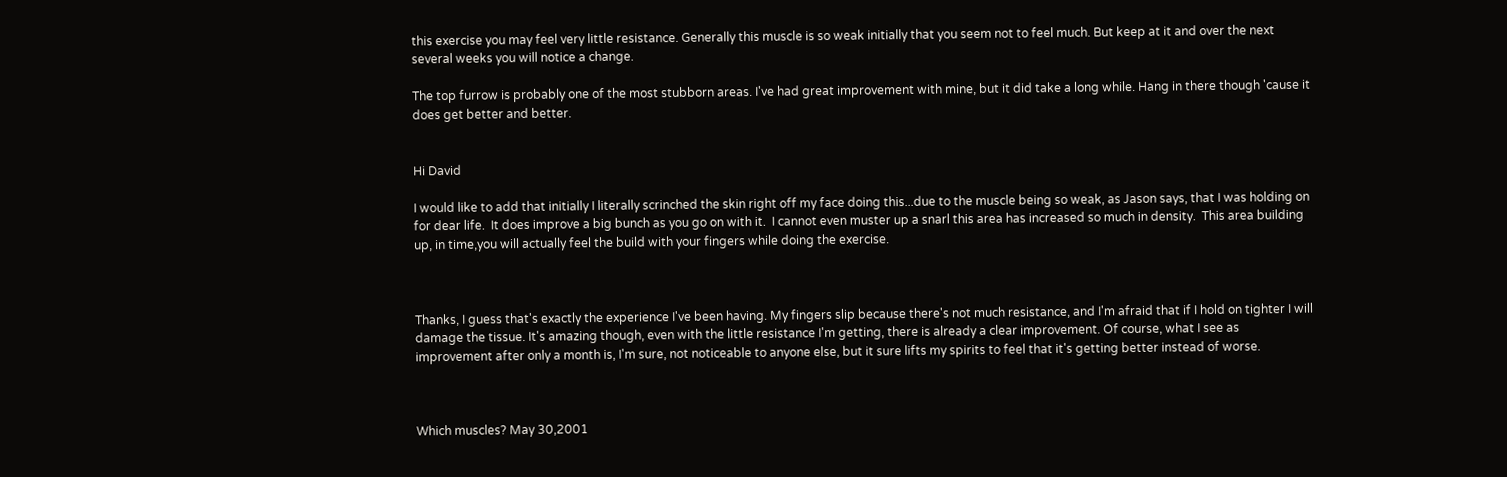this exercise you may feel very little resistance. Generally this muscle is so weak initially that you seem not to feel much. But keep at it and over the next several weeks you will notice a change.

The top furrow is probably one of the most stubborn areas. I've had great improvement with mine, but it did take a long while. Hang in there though 'cause it does get better and better.


Hi David

I would like to add that initially I literally scrinched the skin right off my face doing this...due to the muscle being so weak, as Jason says, that I was holding on for dear life.  It does improve a big bunch as you go on with it.  I cannot even muster up a snarl this area has increased so much in density.  This area building up, in time,you will actually feel the build with your fingers while doing the exercise.



Thanks, I guess that's exactly the experience I've been having. My fingers slip because there's not much resistance, and I'm afraid that if I hold on tighter I will damage the tissue. It's amazing though, even with the little resistance I'm getting, there is already a clear improvement. Of course, what I see as improvement after only a month is, I'm sure, not noticeable to anyone else, but it sure lifts my spirits to feel that it's getting better instead of worse.



Which muscles? May 30,2001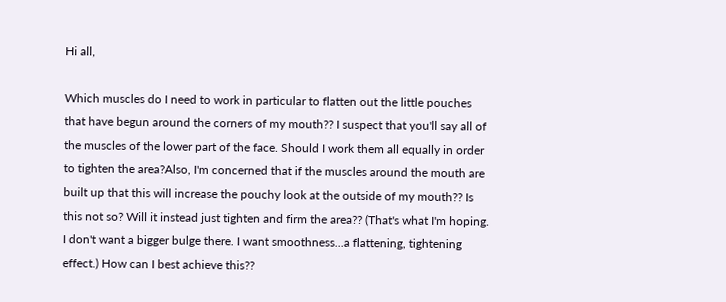Hi all,

Which muscles do I need to work in particular to flatten out the little pouches that have begun around the corners of my mouth?? I suspect that you'll say all of the muscles of the lower part of the face. Should I work them all equally in order to tighten the area?Also, I'm concerned that if the muscles around the mouth are built up that this will increase the pouchy look at the outside of my mouth?? Is this not so? Will it instead just tighten and firm the area?? (That's what I'm hoping. I don't want a bigger bulge there. I want smoothness...a flattening, tightening effect.) How can I best achieve this??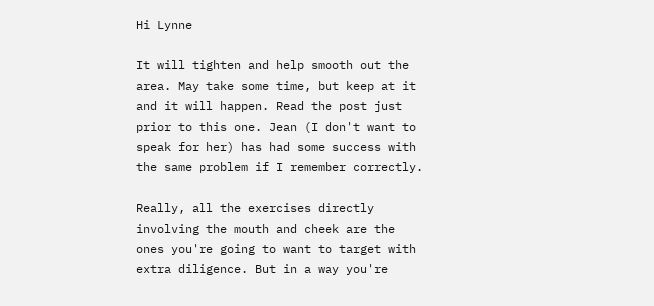Hi Lynne

It will tighten and help smooth out the area. May take some time, but keep at it and it will happen. Read the post just prior to this one. Jean (I don't want to speak for her) has had some success with the same problem if I remember correctly.

Really, all the exercises directly involving the mouth and cheek are the ones you're going to want to target with extra diligence. But in a way you're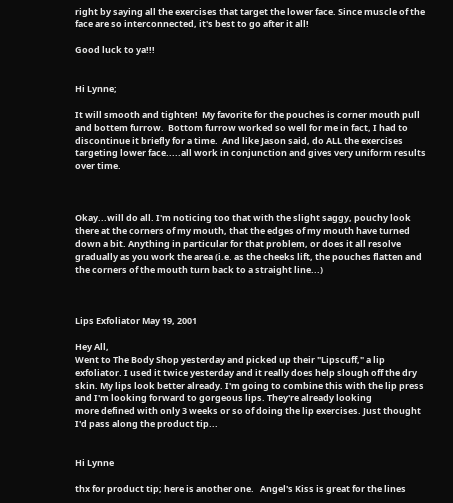right by saying all the exercises that target the lower face. Since muscle of the face are so interconnected, it's best to go after it all!

Good luck to ya!!!


Hi Lynne;

It will smooth and tighten!  My favorite for the pouches is corner mouth pull and bottem furrow.  Bottom furrow worked so well for me in fact, I had to discontinue it briefly for a time.  And like Jason said, do ALL the exercises targeting lower face.....all work in conjunction and gives very uniform results over time.



Okay...will do all. I'm noticing too that with the slight saggy, pouchy look there at the corners of my mouth, that the edges of my mouth have turned down a bit. Anything in particular for that problem, or does it all resolve gradually as you work the area (i.e. as the cheeks lift, the pouches flatten and the corners of the mouth turn back to a straight line...)



Lips Exfoliator May 19, 2001

Hey All,
Went to The Body Shop yesterday and picked up their "Lipscuff," a lip exfoliator. I used it twice yesterday and it really does help slough off the dry skin. My lips look better already. I'm going to combine this with the lip press and I'm looking forward to gorgeous lips. They're already looking
more defined with only 3 weeks or so of doing the lip exercises. Just thought I'd pass along the product tip...


Hi Lynne

thx for product tip; here is another one.   Angel's Kiss is great for the lines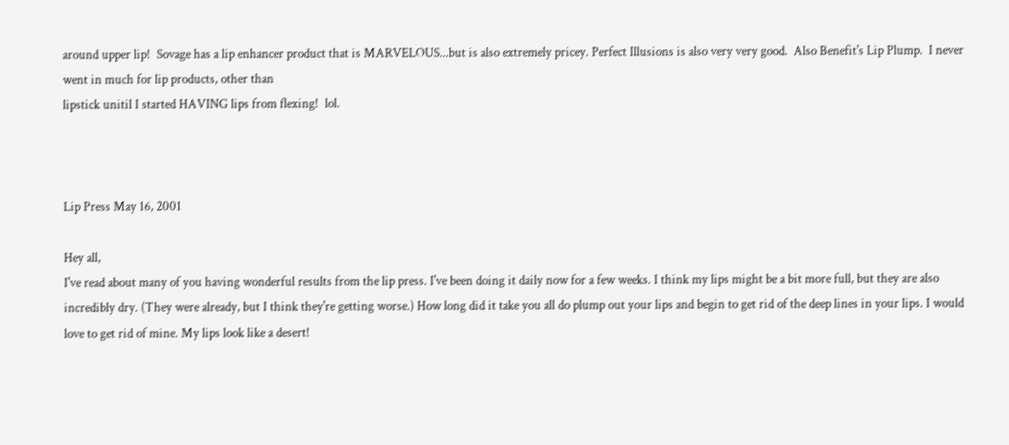around upper lip!  Sovage has a lip enhancer product that is MARVELOUS...but is also extremely pricey. Perfect Illusions is also very very good.  Also Benefit's Lip Plump.  I never went in much for lip products, other than
lipstick unitil I started HAVING lips from flexing!  lol.



Lip Press May 16, 2001

Hey all,
I've read about many of you having wonderful results from the lip press. I've been doing it daily now for a few weeks. I think my lips might be a bit more full, but they are also incredibly dry. (They were already, but I think they're getting worse.) How long did it take you all do plump out your lips and begin to get rid of the deep lines in your lips. I would love to get rid of mine. My lips look like a desert!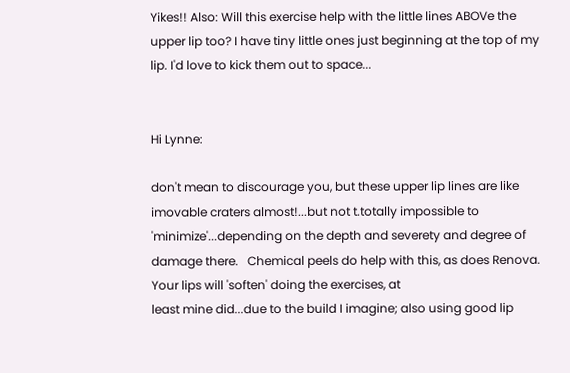Yikes!! Also: Will this exercise help with the little lines ABOVe the upper lip too? I have tiny little ones just beginning at the top of my lip. I'd love to kick them out to space...


Hi Lynne:

don't mean to discourage you, but these upper lip lines are like imovable craters almost!...but not t.totally impossible to 'minimize'...depending on the depth and severety and degree of damage there.   Chemical peels do help with this, as does Renova. Your lips will 'soften' doing the exercises, at
least mine did...due to the build I imagine; also using good lip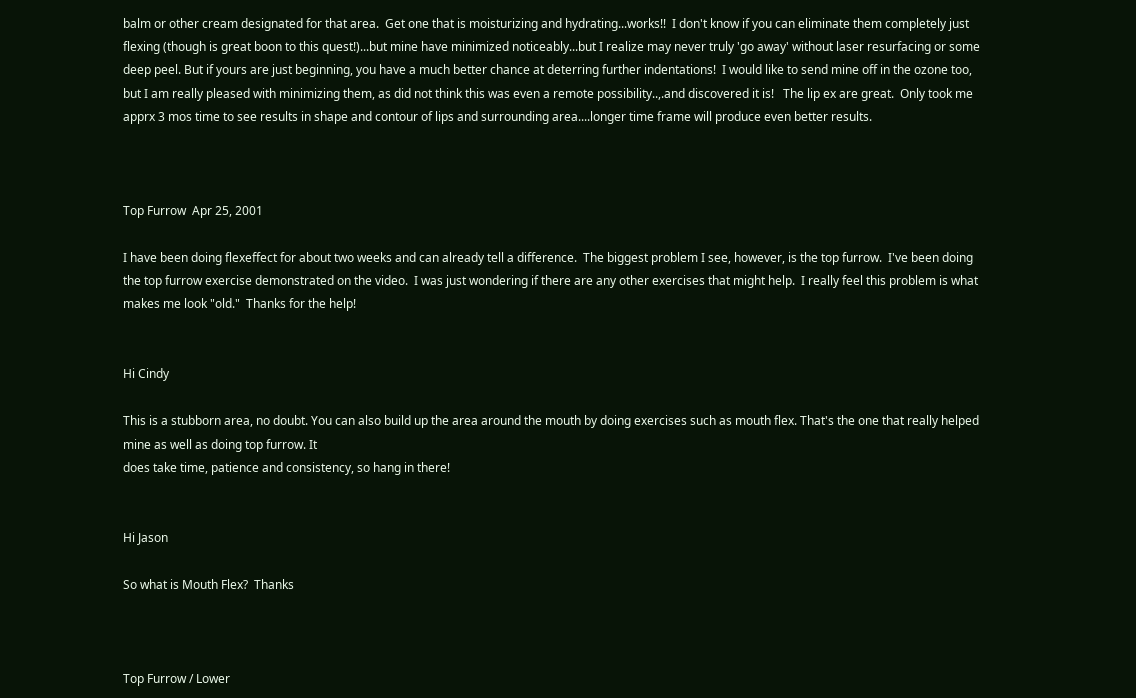balm or other cream designated for that area.  Get one that is moisturizing and hydrating...works!!  I don't know if you can eliminate them completely just flexing (though is great boon to this quest!)...but mine have minimized noticeably...but I realize may never truly 'go away' without laser resurfacing or some deep peel. But if yours are just beginning, you have a much better chance at deterring further indentations!  I would like to send mine off in the ozone too, but I am really pleased with minimizing them, as did not think this was even a remote possibility..,.and discovered it is!   The lip ex are great.  Only took me apprx 3 mos time to see results in shape and contour of lips and surrounding area....longer time frame will produce even better results.



Top Furrow  Apr 25, 2001

I have been doing flexeffect for about two weeks and can already tell a difference.  The biggest problem I see, however, is the top furrow.  I've been doing the top furrow exercise demonstrated on the video.  I was just wondering if there are any other exercises that might help.  I really feel this problem is what makes me look "old."  Thanks for the help!


Hi Cindy

This is a stubborn area, no doubt. You can also build up the area around the mouth by doing exercises such as mouth flex. That's the one that really helped mine as well as doing top furrow. It
does take time, patience and consistency, so hang in there!


Hi Jason

So what is Mouth Flex?  Thanks



Top Furrow / Lower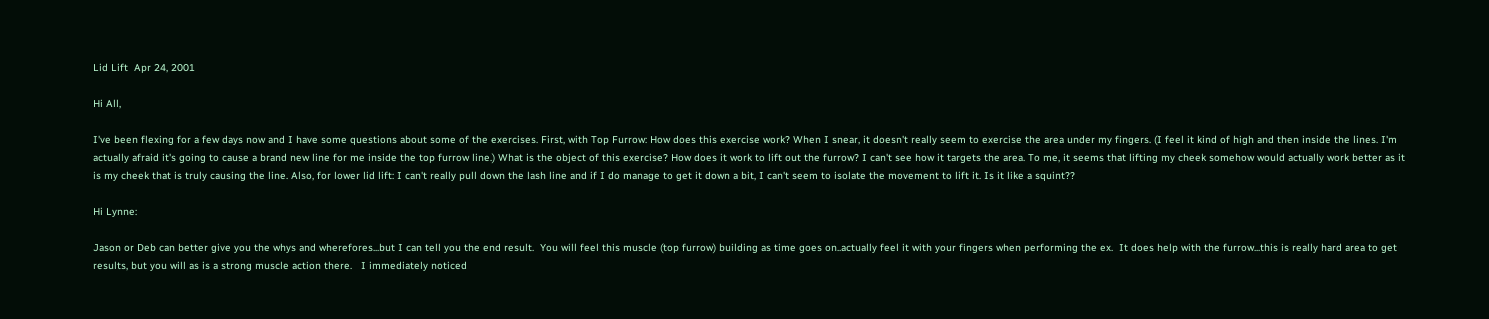Lid Lift  Apr 24, 2001

Hi All,

I've been flexing for a few days now and I have some questions about some of the exercises. First, with Top Furrow: How does this exercise work? When I snear, it doesn't really seem to exercise the area under my fingers. (I feel it kind of high and then inside the lines. I'm actually afraid it's going to cause a brand new line for me inside the top furrow line.) What is the object of this exercise? How does it work to lift out the furrow? I can't see how it targets the area. To me, it seems that lifting my cheek somehow would actually work better as it is my cheek that is truly causing the line. Also, for lower lid lift: I can't really pull down the lash line and if I do manage to get it down a bit, I can't seem to isolate the movement to lift it. Is it like a squint??

Hi Lynne:

Jason or Deb can better give you the whys and wherefores...but I can tell you the end result.  You will feel this muscle (top furrow) building as time goes on..actually feel it with your fingers when performing the ex.  It does help with the furrow...this is really hard area to get results, but you will as is a strong muscle action there.   I immediately noticed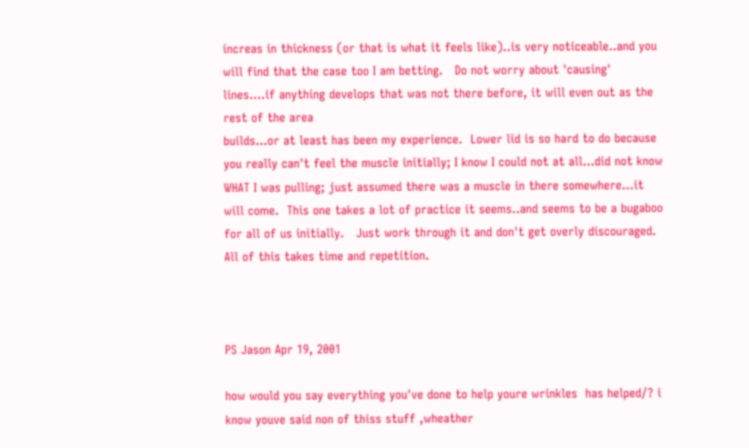increas in thickness (or that is what it feels like)..is very noticeable..and you will find that the case too I am betting.   Do not worry about 'causing' lines....if anything develops that was not there before, it will even out as the rest of the area
builds...or at least has been my experience.  Lower lid is so hard to do because you really can't feel the muscle initially; I know I could not at all...did not know WHAT I was pulling; just assumed there was a muscle in there somewhere...it will come.  This one takes a lot of practice it seems..and seems to be a bugaboo for all of us initially.   Just work through it and don't get overly discouraged.  All of this takes time and repetition.



PS Jason Apr 19, 2001

how would you say everything you've done to help youre wrinkles  has helped/? i know youve said non of thiss stuff ,wheather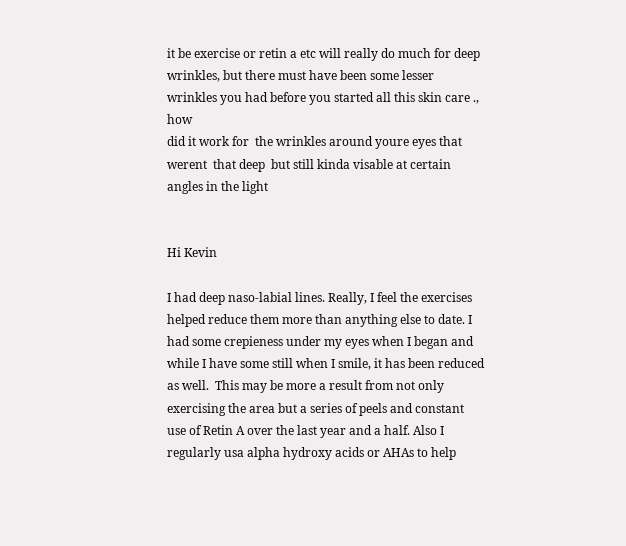it be exercise or retin a etc will really do much for deep wrinkles, but there must have been some lesser wrinkles you had before you started all this skin care ., how
did it work for  the wrinkles around youre eyes that werent  that deep  but still kinda visable at certain angles in the light


Hi Kevin

I had deep naso-labial lines. Really, I feel the exercises helped reduce them more than anything else to date. I had some crepieness under my eyes when I began and while I have some still when I smile, it has been reduced as well.  This may be more a result from not only exercising the area but a series of peels and constant use of Retin A over the last year and a half. Also I regularly usa alpha hydroxy acids or AHAs to help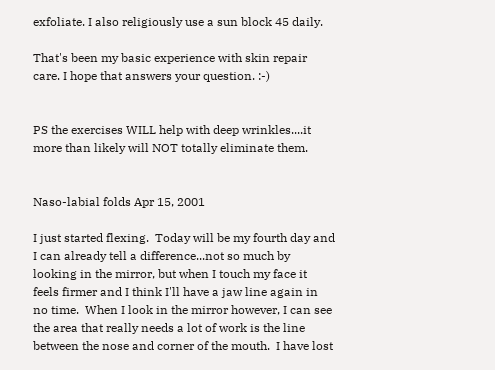exfoliate. I also religiously use a sun block 45 daily.

That's been my basic experience with skin repair care. I hope that answers your question. :-)


PS the exercises WILL help with deep wrinkles....it more than likely will NOT totally eliminate them.


Naso-labial folds Apr 15, 2001

I just started flexing.  Today will be my fourth day and I can already tell a difference...not so much by looking in the mirror, but when I touch my face it feels firmer and I think I'll have a jaw line again in no time.  When I look in the mirror however, I can see the area that really needs a lot of work is the line between the nose and corner of the mouth.  I have lost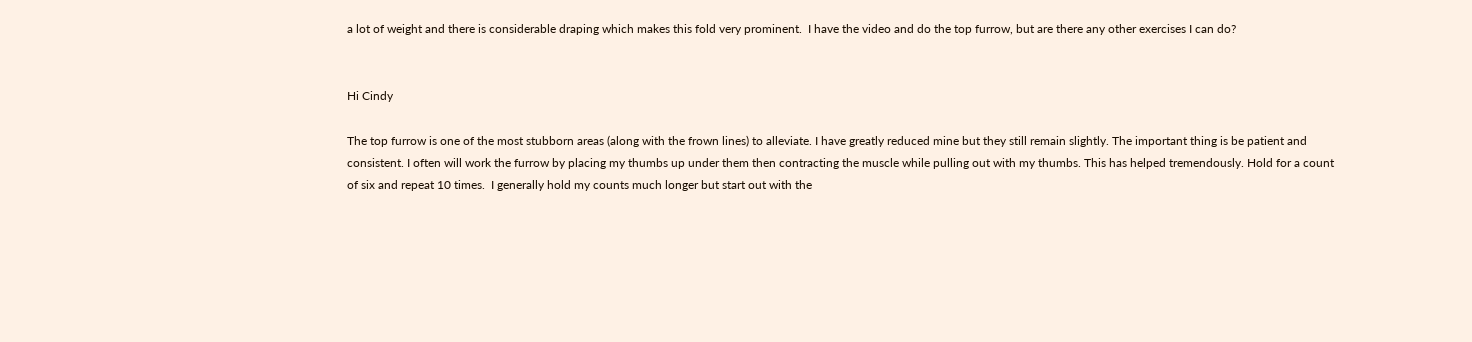a lot of weight and there is considerable draping which makes this fold very prominent.  I have the video and do the top furrow, but are there any other exercises I can do?


Hi Cindy

The top furrow is one of the most stubborn areas (along with the frown lines) to alleviate. I have greatly reduced mine but they still remain slightly. The important thing is be patient and consistent. I often will work the furrow by placing my thumbs up under them then contracting the muscle while pulling out with my thumbs. This has helped tremendously. Hold for a count of six and repeat 10 times.  I generally hold my counts much longer but start out with the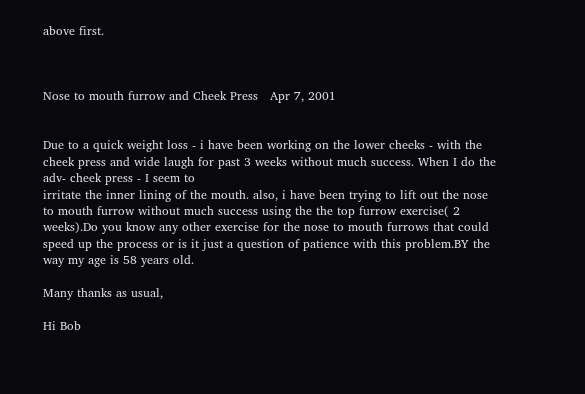above first.



Nose to mouth furrow and Cheek Press   Apr 7, 2001


Due to a quick weight loss - i have been working on the lower cheeks - with the cheek press and wide laugh for past 3 weeks without much success. When I do the adv- cheek press - I seem to
irritate the inner lining of the mouth. also, i have been trying to lift out the nose to mouth furrow without much success using the the top furrow exercise( 2 weeks).Do you know any other exercise for the nose to mouth furrows that could speed up the process or is it just a question of patience with this problem.BY the way my age is 58 years old.

Many thanks as usual,

Hi Bob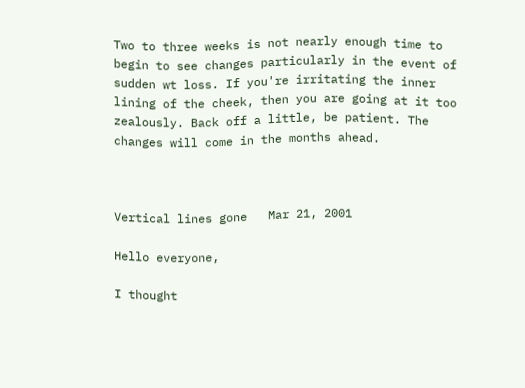Two to three weeks is not nearly enough time to begin to see changes particularly in the event of sudden wt loss. If you're irritating the inner lining of the cheek, then you are going at it too zealously. Back off a little, be patient. The changes will come in the months ahead.



Vertical lines gone   Mar 21, 2001

Hello everyone,

I thought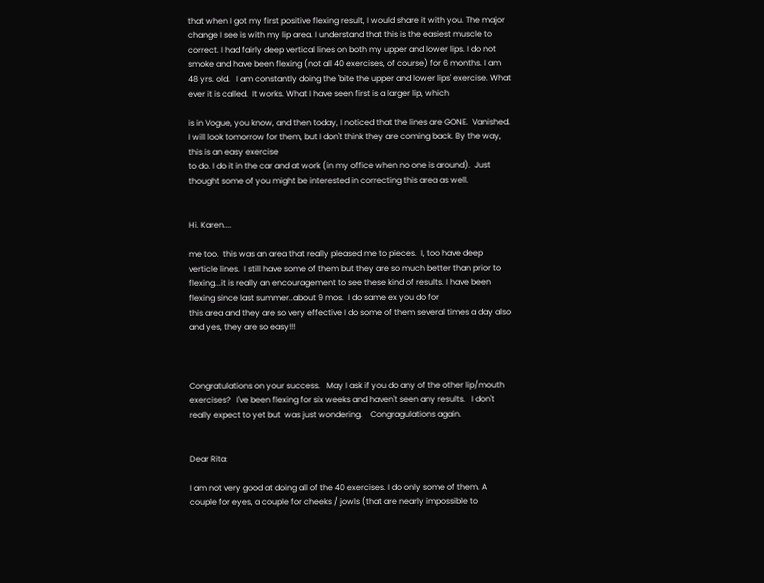that when I got my first positive flexing result, I would share it with you. The major change I see is with my lip area. I understand that this is the easiest muscle to correct. I had fairly deep vertical lines on both my upper and lower lips. I do not smoke and have been flexing (not all 40 exercises, of course) for 6 months. I am 48 yrs. old.   I am constantly doing the 'bite the upper and lower lips' exercise. What ever it is called.  It works. What I have seen first is a larger lip, which

is in Vogue, you know, and then today, I noticed that the lines are GONE.  Vanished.  I will look tomorrow for them, but I don't think they are coming back. By the way, this is an easy exercise
to do. I do it in the car and at work (in my office when no one is around).  Just thought some of you might be interested in correcting this area as well.


Hi. Karen....

me too.  this was an area that really pleased me to pieces.  I, too have deep verticle lines.  I still have some of them but they are so much better than prior to flexing...it is really an encouragement to see these kind of results. I have been flexing since last summer..about 9 mos.  I do same ex you do for
this area and they are so very effective I do some of them several times a day also and yes, they are so easy!!!



Congratulations on your success.   May I ask if you do any of the other lip/mouth exercises?   I've been flexing for six weeks and haven't seen any results.   I don't really expect to yet but  was just wondering.    Congragulations again.


Dear Rita:

I am not very good at doing all of the 40 exercises. I do only some of them. A couple for eyes, a couple for cheeks / jowls (that are nearly impossible to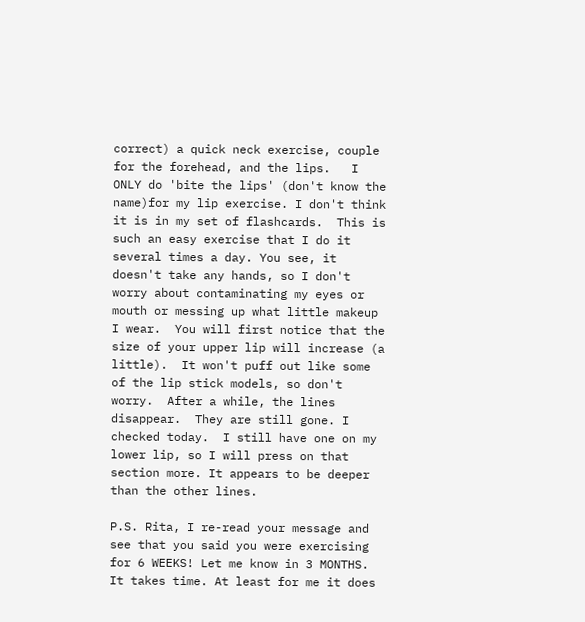correct) a quick neck exercise, couple for the forehead, and the lips.   I ONLY do 'bite the lips' (don't know the name)for my lip exercise. I don't think it is in my set of flashcards.  This is such an easy exercise that I do it several times a day. You see, it doesn't take any hands, so I don't worry about contaminating my eyes or mouth or messing up what little makeup I wear.  You will first notice that the size of your upper lip will increase (a little).  It won't puff out like some of the lip stick models, so don't worry.  After a while, the lines disappear.  They are still gone. I checked today.  I still have one on my lower lip, so I will press on that section more. It appears to be deeper than the other lines.

P.S. Rita, I re-read your message and see that you said you were exercising for 6 WEEKS! Let me know in 3 MONTHS. It takes time. At least for me it does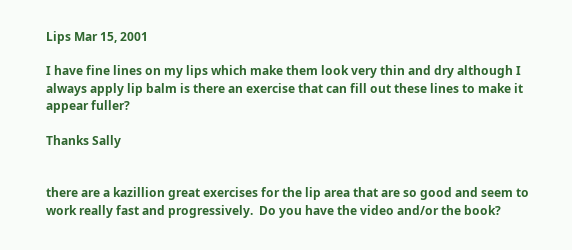Lips Mar 15, 2001

I have fine lines on my lips which make them look very thin and dry although I always apply lip balm is there an exercise that can fill out these lines to make it appear fuller?

Thanks Sally


there are a kazillion great exercises for the lip area that are so good and seem to work really fast and progressively.  Do you have the video and/or the book?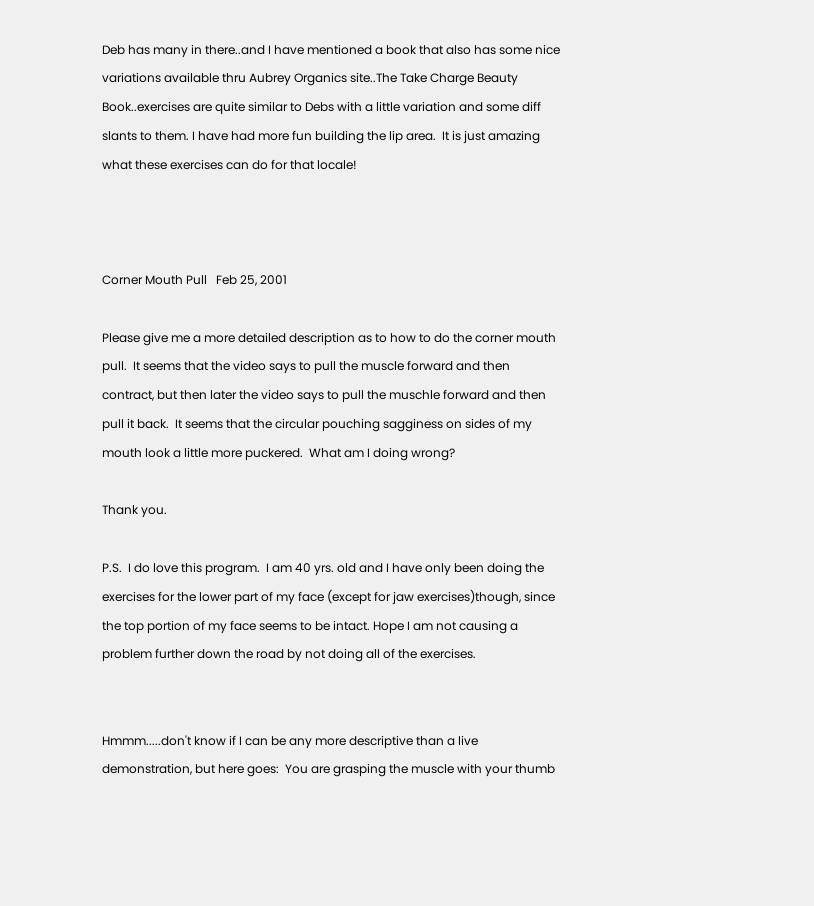Deb has many in there..and I have mentioned a book that also has some nice variations available thru Aubrey Organics site..The Take Charge Beauty Book..exercises are quite similar to Debs with a little variation and some diff slants to them. I have had more fun building the lip area.  It is just amazing what these exercises can do for that locale!



Corner Mouth Pull   Feb 25, 2001

Please give me a more detailed description as to how to do the corner mouth pull.  It seems that the video says to pull the muscle forward and then contract, but then later the video says to pull the muschle forward and then pull it back.  It seems that the circular pouching sagginess on sides of my mouth look a little more puckered.  What am I doing wrong?

Thank you.

P.S.  I do love this program.  I am 40 yrs. old and I have only been doing the exercises for the lower part of my face (except for jaw exercises)though, since the top portion of my face seems to be intact. Hope I am not causing a problem further down the road by not doing all of the exercises.


Hmmm.....don't know if I can be any more descriptive than a live demonstration, but here goes:  You are grasping the muscle with your thumb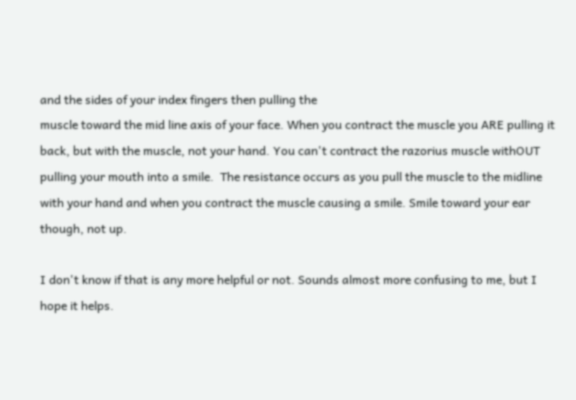and the sides of your index fingers then pulling the
muscle toward the mid line axis of your face. When you contract the muscle you ARE pulling it back, but with the muscle, not your hand. You can't contract the razorius muscle withOUT pulling your mouth into a smile.  The resistance occurs as you pull the muscle to the midline with your hand and when you contract the muscle causing a smile. Smile toward your ear though, not up.

I don't know if that is any more helpful or not. Sounds almost more confusing to me, but I hope it helps.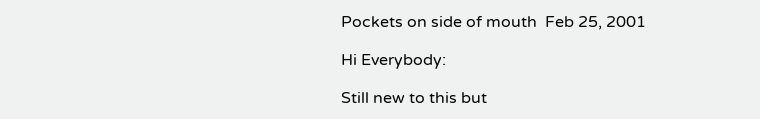Pockets on side of mouth  Feb 25, 2001

Hi Everybody:

Still new to this but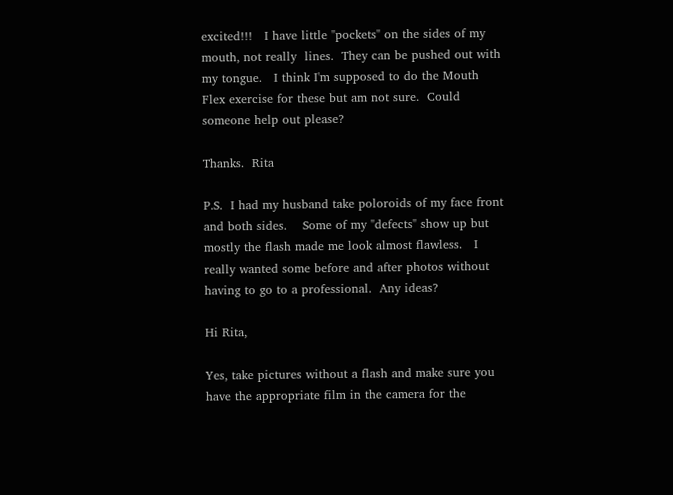excited!!!   I have little "pockets" on the sides of my mouth, not really  lines.  They can be pushed out with my tongue.   I think I'm supposed to do the Mouth Flex exercise for these but am not sure.  Could someone help out please?

Thanks.  Rita

P.S.  I had my husband take poloroids of my face front and both sides.    Some of my "defects" show up but mostly the flash made me look almost flawless.   I really wanted some before and after photos without having to go to a professional.  Any ideas?

Hi Rita,

Yes, take pictures without a flash and make sure you have the appropriate film in the camera for the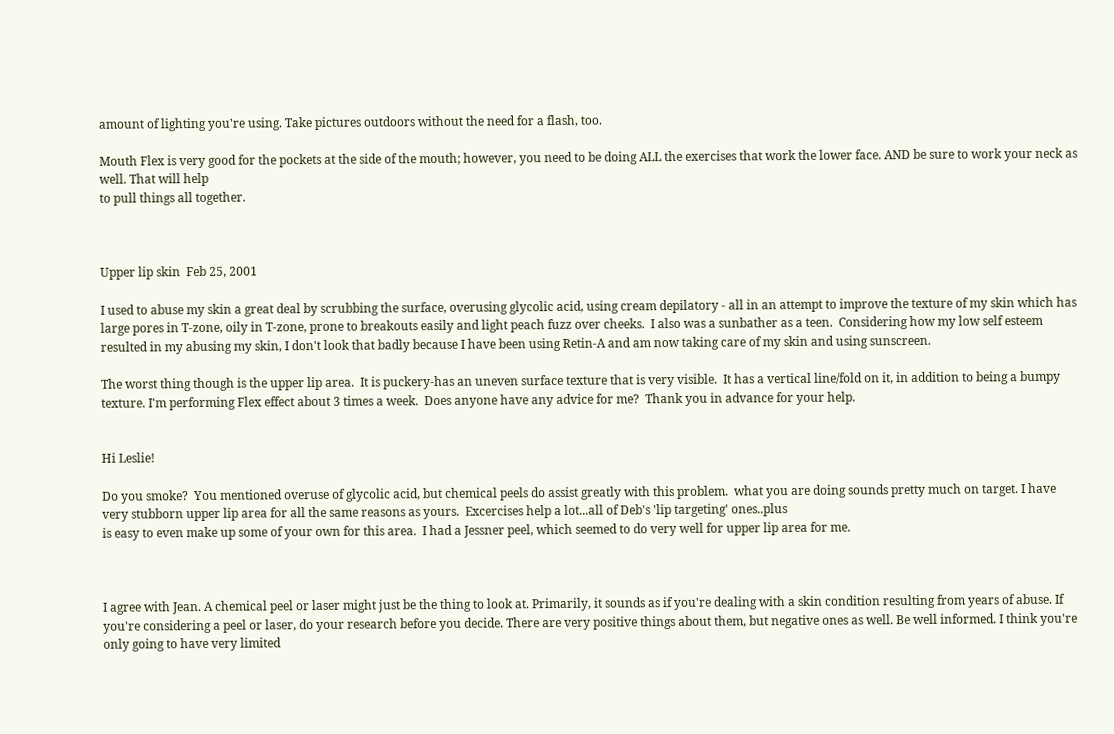amount of lighting you're using. Take pictures outdoors without the need for a flash, too.

Mouth Flex is very good for the pockets at the side of the mouth; however, you need to be doing ALL the exercises that work the lower face. AND be sure to work your neck as well. That will help
to pull things all together.



Upper lip skin  Feb 25, 2001

I used to abuse my skin a great deal by scrubbing the surface, overusing glycolic acid, using cream depilatory - all in an attempt to improve the texture of my skin which has large pores in T-zone, oily in T-zone, prone to breakouts easily and light peach fuzz over cheeks.  I also was a sunbather as a teen.  Considering how my low self esteem resulted in my abusing my skin, I don't look that badly because I have been using Retin-A and am now taking care of my skin and using sunscreen.

The worst thing though is the upper lip area.  It is puckery-has an uneven surface texture that is very visible.  It has a vertical line/fold on it, in addition to being a bumpy texture. I'm performing Flex effect about 3 times a week.  Does anyone have any advice for me?  Thank you in advance for your help.


Hi Leslie!

Do you smoke?  You mentioned overuse of glycolic acid, but chemical peels do assist greatly with this problem.  what you are doing sounds pretty much on target. I have very stubborn upper lip area for all the same reasons as yours.  Excercises help a lot...all of Deb's 'lip targeting' ones..plus
is easy to even make up some of your own for this area.  I had a Jessner peel, which seemed to do very well for upper lip area for me.



I agree with Jean. A chemical peel or laser might just be the thing to look at. Primarily, it sounds as if you're dealing with a skin condition resulting from years of abuse. If you're considering a peel or laser, do your research before you decide. There are very positive things about them, but negative ones as well. Be well informed. I think you're only going to have very limited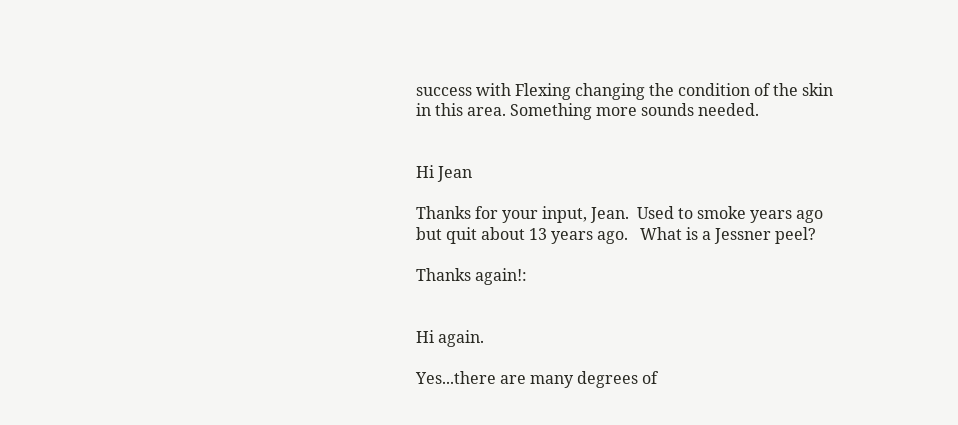success with Flexing changing the condition of the skin in this area. Something more sounds needed.


Hi Jean

Thanks for your input, Jean.  Used to smoke years ago but quit about 13 years ago.   What is a Jessner peel?

Thanks again!:


Hi again.

Yes...there are many degrees of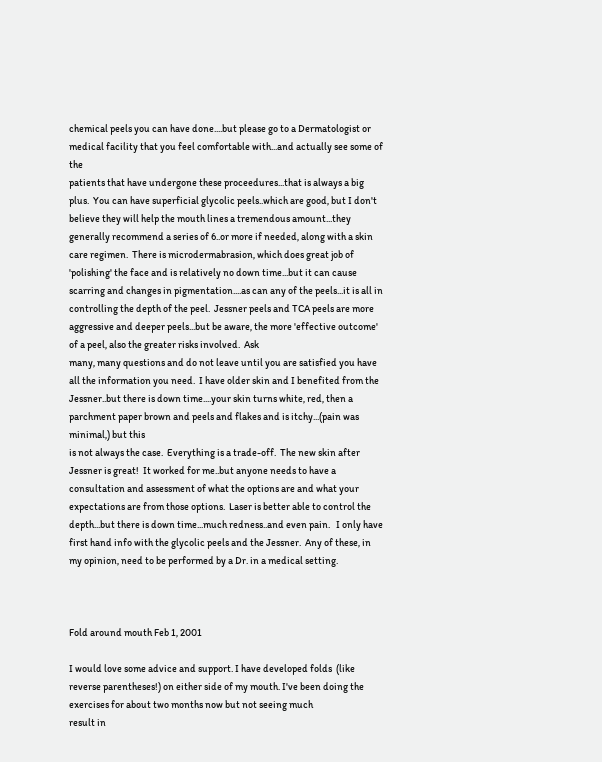chemical peels you can have done....but please go to a Dermatologist or medical facility that you feel comfortable with...and actually see some of the
patients that have undergone these proceedures...that is always a big plus.  You can have superficial glycolic peels..which are good, but I don't believe they will help the mouth lines a tremendous amount...they generally recommend a series of 6..or more if needed, along with a skin care regimen.  There is microdermabrasion, which does great job of 'polishing' the face and is relatively no down time...but it can cause scarring and changes in pigmentation....as can any of the peels...it is all in
controlling the depth of the peel.  Jessner peels and TCA peels are more aggressive and deeper peels...but be aware, the more 'effective outcome' of a peel, also the greater risks involved.  Ask
many, many questions and do not leave until you are satisfied you have all the information you need.  I have older skin and I benefited from the Jessner..but there is down time....your skin turns white, red, then a parchment paper brown and peels and flakes and is itchy...(pain was minimal,) but this
is not always the case.  Everything is a trade-off.  The new skin after Jessner is great!  It worked for me..but anyone needs to have a consultation and assessment of what the options are and what your expectations are from those options.  Laser is better able to control the depth...but there is down time...much redness..and even pain.   I only have first hand info with the glycolic peels and the Jessner.  Any of these, in my opinion, need to be performed by a Dr. in a medical setting.



Fold around mouth Feb 1, 2001

I would love some advice and support. I have developed folds  (like reverse parentheses!) on either side of my mouth. I've been doing the exercises for about two months now but not seeing much
result in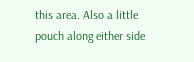this area. Also a little pouch along either side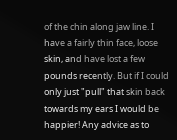of the chin along jaw line. I have a fairly thin face, loose skin, and have lost a few pounds recently. But if I could only just "pull" that skin back towards my ears I would be happier! Any advice as to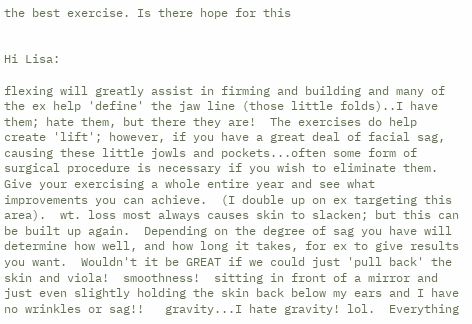the best exercise. Is there hope for this


Hi Lisa:

flexing will greatly assist in firming and building and many of the ex help 'define' the jaw line (those little folds)..I have them; hate them, but there they are!  The exercises do help create 'lift'; however, if you have a great deal of facial sag, causing these little jowls and pockets...often some form of
surgical procedure is necessary if you wish to eliminate them.  Give your exercising a whole entire year and see what improvements you can achieve.  (I double up on ex targeting this area).  wt. loss most always causes skin to slacken; but this can be built up again.  Depending on the degree of sag you have will determine how well, and how long it takes, for ex to give results you want.  Wouldn't it be GREAT if we could just 'pull back' the skin and viola!  smoothness!  sitting in front of a mirror and just even slightly holding the skin back below my ears and I have no wrinkles or sag!!   gravity...I hate gravity! lol.  Everything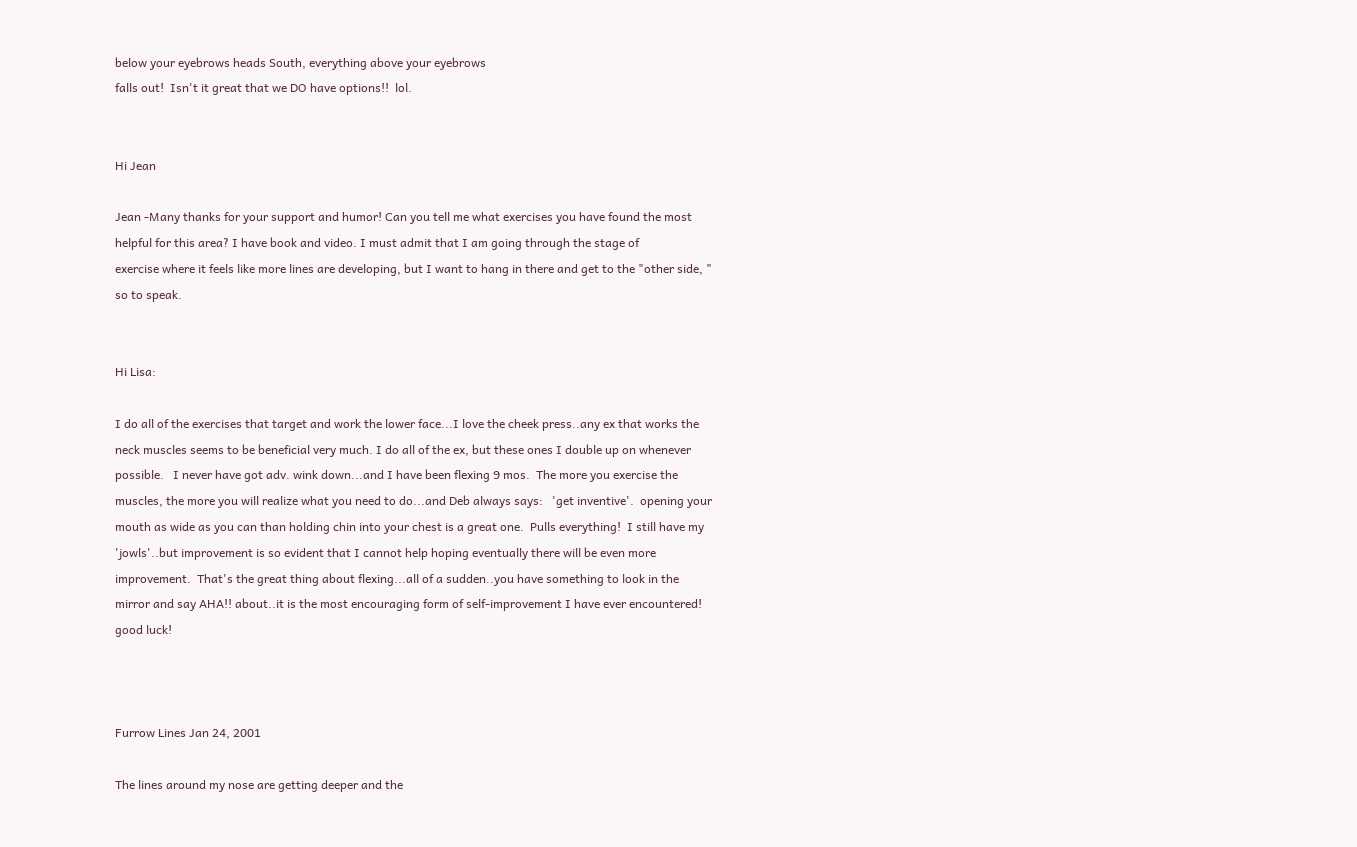below your eyebrows heads South, everything above your eyebrows
falls out!  Isn't it great that we DO have options!!  lol.


Hi Jean

Jean -Many thanks for your support and humor! Can you tell me what exercises you have found the most helpful for this area? I have book and video. I must admit that I am going through the stage of
exercise where it feels like more lines are developing, but I want to hang in there and get to the "other side, " so to speak.


Hi Lisa:

I do all of the exercises that target and work the lower face...I love the cheek press..any ex that works the neck muscles seems to be beneficial very much. I do all of the ex, but these ones I double up on whenever possible.   I never have got adv. wink down...and I have been flexing 9 mos.  The more you exercise the muscles, the more you will realize what you need to do...and Deb always says:   'get inventive'.  opening your mouth as wide as you can than holding chin into your chest is a great one.  Pulls everything!  I still have my 'jowls'..but improvement is so evident that I cannot help hoping eventually there will be even more improvement.  That's the great thing about flexing...all of a sudden..you have something to look in the mirror and say AHA!! about..it is the most encouraging form of self-improvement I have ever encountered!  good luck!



Furrow Lines Jan 24, 2001

The lines around my nose are getting deeper and the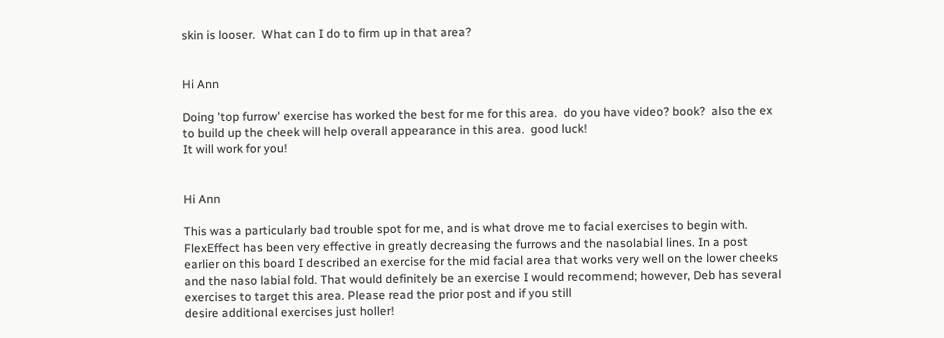skin is looser.  What can I do to firm up in that area?


Hi Ann

Doing 'top furrow' exercise has worked the best for me for this area.  do you have video? book?  also the ex to build up the cheek will help overall appearance in this area.  good luck!
It will work for you!


Hi Ann

This was a particularly bad trouble spot for me, and is what drove me to facial exercises to begin with. FlexEffect has been very effective in greatly decreasing the furrows and the nasolabial lines. In a post earlier on this board I described an exercise for the mid facial area that works very well on the lower cheeks and the naso labial fold. That would definitely be an exercise I would recommend; however, Deb has several exercises to target this area. Please read the prior post and if you still
desire additional exercises just holler!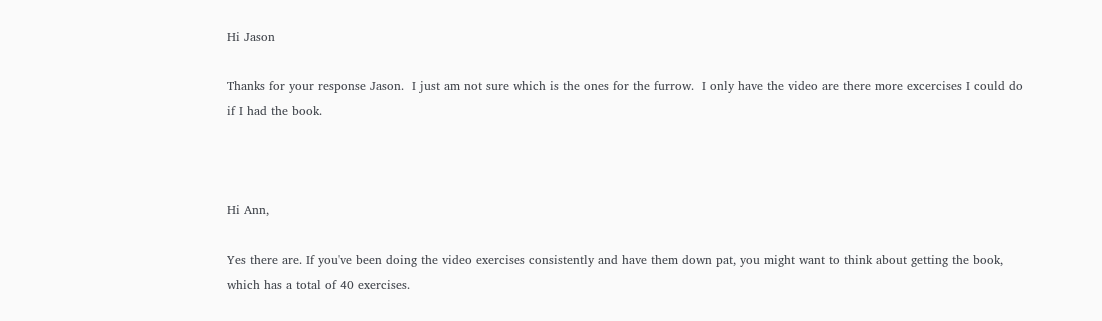Hi Jason

Thanks for your response Jason.  I just am not sure which is the ones for the furrow.  I only have the video are there more excercises I could do if I had the book.



Hi Ann,

Yes there are. If you've been doing the video exercises consistently and have them down pat, you might want to think about getting the book, which has a total of 40 exercises.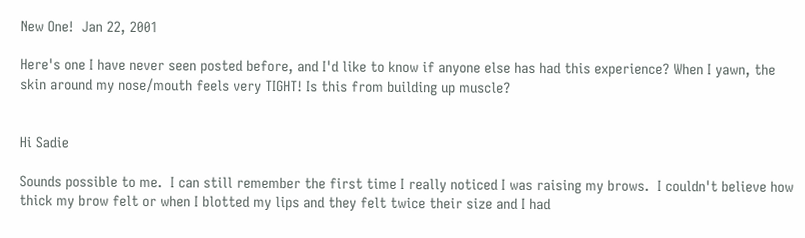New One!  Jan 22, 2001

Here's one I have never seen posted before, and I'd like to know if anyone else has had this experience? When I yawn, the skin around my nose/mouth feels very TIGHT! Is this from building up muscle?


Hi Sadie

Sounds possible to me.  I can still remember the first time I really noticed I was raising my brows.  I couldn't believe how thick my brow felt or when I blotted my lips and they felt twice their size and I had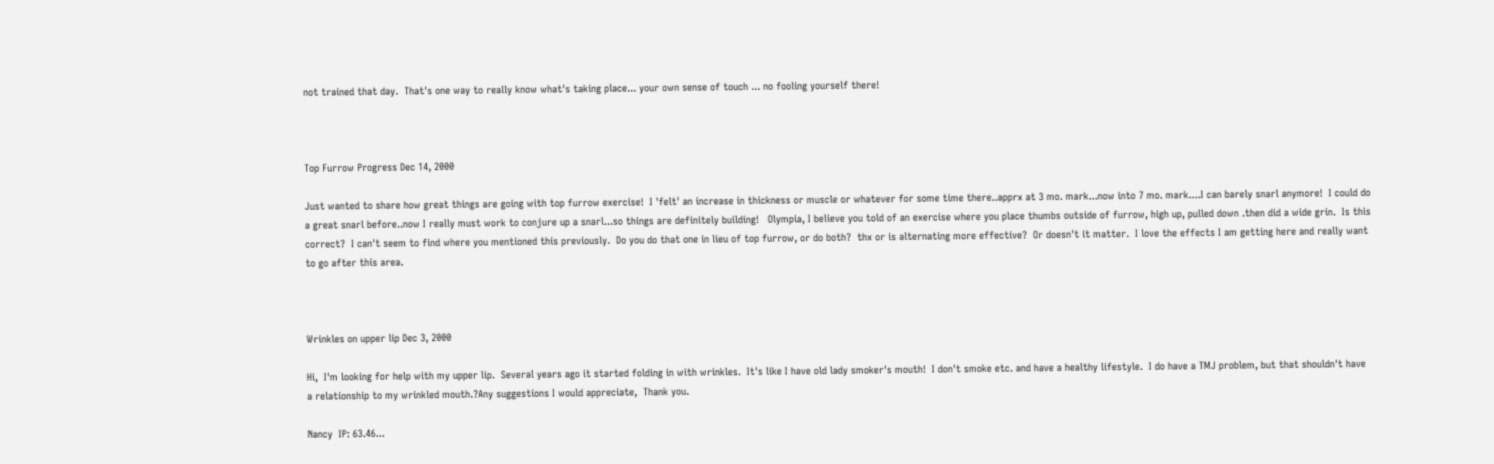not trained that day.  That's one way to really know what's taking place... your own sense of touch ... no fooling yourself there!



Top Furrow Progress Dec 14, 2000

Just wanted to share how great things are going with top furrow exercise!  I 'felt' an increase in thickness or muscle or whatever for some time there..apprx at 3 mo. mark...now into 7 mo. mark....I can barely snarl anymore!  I could do a great snarl before..now I really must work to conjure up a snarl...so things are definitely building!   Olympia, I believe you told of an exercise where you place thumbs outside of furrow, high up, pulled down .then did a wide grin.  Is this correct?  I can't seem to find where you mentioned this previously.  Do you do that one in lieu of top furrow, or do both?  thx or is alternating more effective?  Or doesn't it matter.  I love the effects I am getting here and really want to go after this area.



Wrinkles on upper lip Dec 3, 2000

Hi,  I'm looking for help with my upper lip.  Several years ago it started folding in with wrinkles.  It's like I have old lady smoker's mouth!  I don't smoke etc. and have a healthy lifestyle.  I do have a TMJ problem, but that shouldn't have a relationship to my wrinkled mouth.?Any suggestions I would appreciate,  Thank you.

Nancy  IP: 63.46...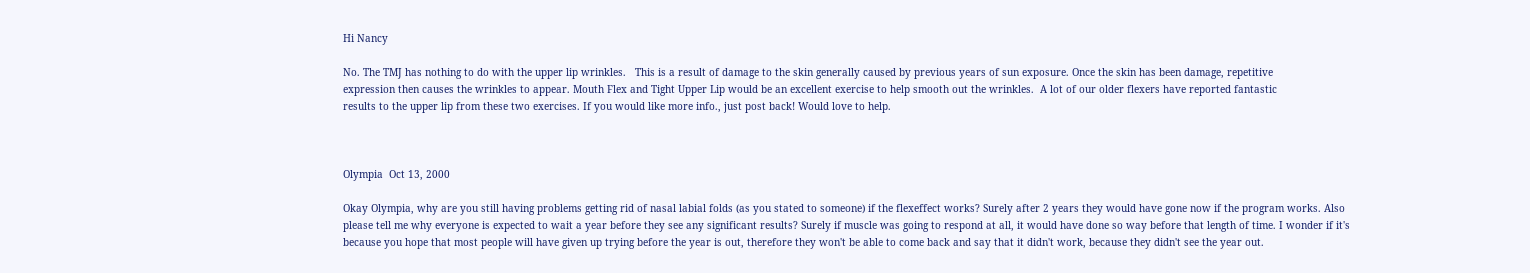Hi Nancy

No. The TMJ has nothing to do with the upper lip wrinkles.   This is a result of damage to the skin generally caused by previous years of sun exposure. Once the skin has been damage, repetitive
expression then causes the wrinkles to appear. Mouth Flex and Tight Upper Lip would be an excellent exercise to help smooth out the wrinkles.  A lot of our older flexers have reported fantastic
results to the upper lip from these two exercises. If you would like more info., just post back! Would love to help.



Olympia  Oct 13, 2000

Okay Olympia, why are you still having problems getting rid of nasal labial folds (as you stated to someone) if the flexeffect works? Surely after 2 years they would have gone now if the program works. Also please tell me why everyone is expected to wait a year before they see any significant results? Surely if muscle was going to respond at all, it would have done so way before that length of time. I wonder if it's because you hope that most people will have given up trying before the year is out, therefore they won't be able to come back and say that it didn't work, because they didn't see the year out.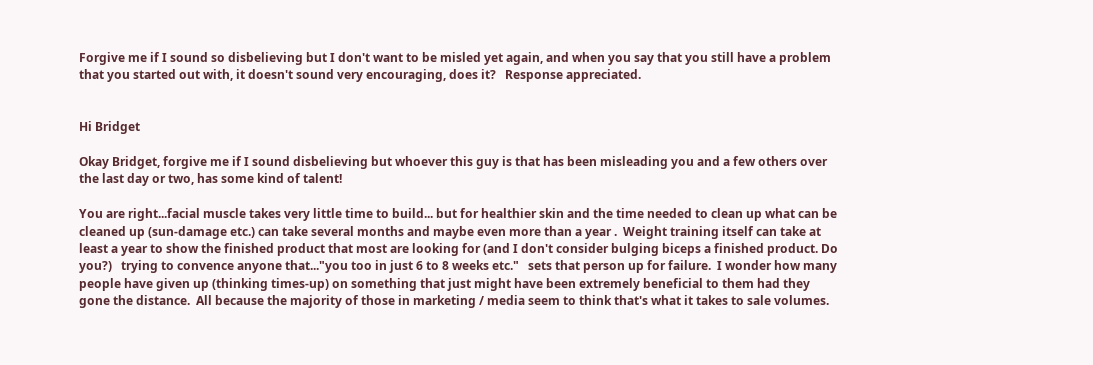Forgive me if I sound so disbelieving but I don't want to be misled yet again, and when you say that you still have a problem that you started out with, it doesn't sound very encouraging, does it?   Response appreciated.


Hi Bridget

Okay Bridget, forgive me if I sound disbelieving but whoever this guy is that has been misleading you and a few others over the last day or two, has some kind of talent!

You are right...facial muscle takes very little time to build... but for healthier skin and the time needed to clean up what can be cleaned up (sun-damage etc.) can take several months and maybe even more than a year .  Weight training itself can take at least a year to show the finished product that most are looking for (and I don't consider bulging biceps a finished product. Do you?)   trying to convence anyone that..."you too in just 6 to 8 weeks etc."   sets that person up for failure.  I wonder how many people have given up (thinking times-up) on something that just might have been extremely beneficial to them had they gone the distance.  All because the majority of those in marketing / media seem to think that's what it takes to sale volumes.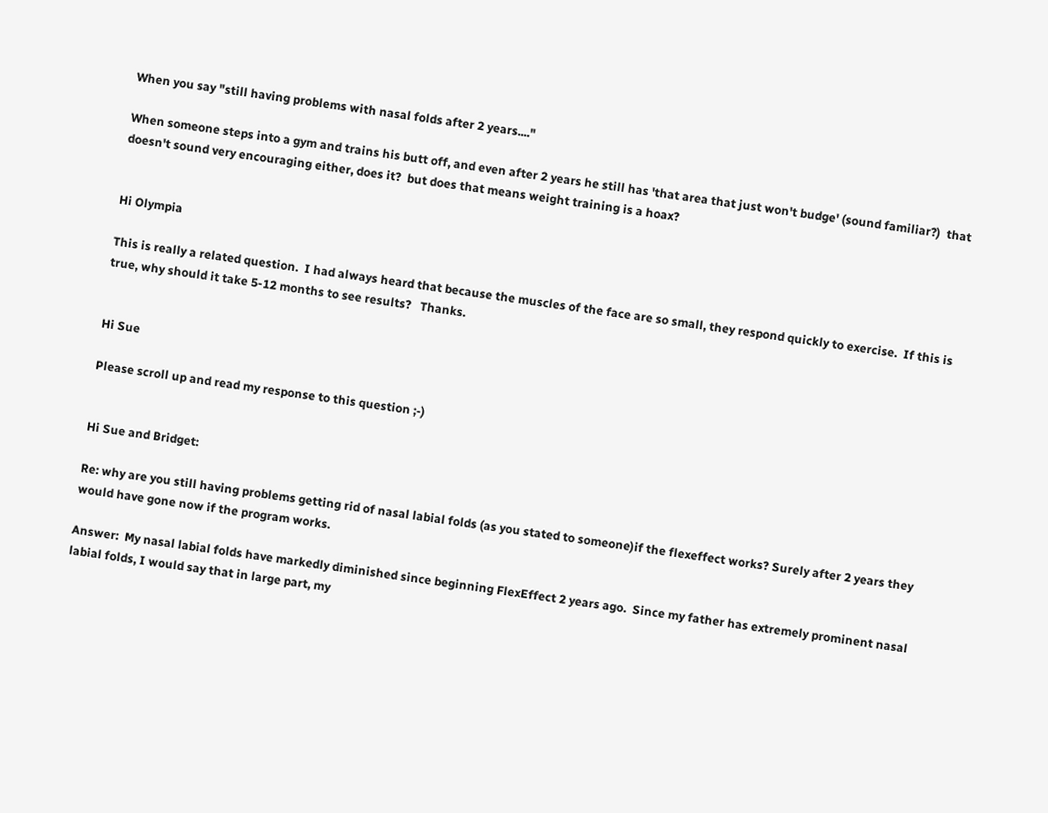When you say "still having problems with nasal folds after 2 years...."

When someone steps into a gym and trains his butt off, and even after 2 years he still has 'that area that just won't budge' (sound familiar?)  that doesn't sound very encouraging either, does it?  but does that means weight training is a hoax?


Hi Olympia

This is really a related question.  I had always heard that because the muscles of the face are so small, they respond quickly to exercise.  If this is true, why should it take 5-12 months to see results?   Thanks.


Hi Sue

Please scroll up and read my response to this question ;-)


Hi Sue and Bridget:

Re: why are you still having problems getting rid of nasal labial folds (as you stated to someone)if the flexeffect works? Surely after 2 years they would have gone now if the program works.

Answer:  My nasal labial folds have markedly diminished since beginning FlexEffect 2 years ago.  Since my father has extremely prominent nasal labial folds, I would say that in large part, my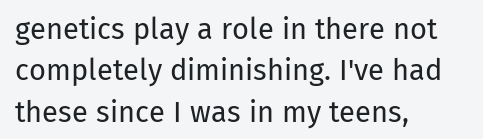genetics play a role in there not completely diminishing. I've had these since I was in my teens,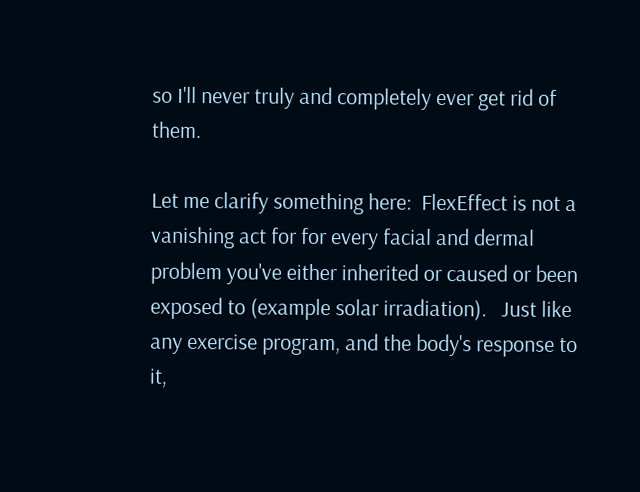so I'll never truly and completely ever get rid of them.

Let me clarify something here:  FlexEffect is not a vanishing act for for every facial and dermal problem you've either inherited or caused or been exposed to (example solar irradiation).   Just like
any exercise program, and the body's response to it,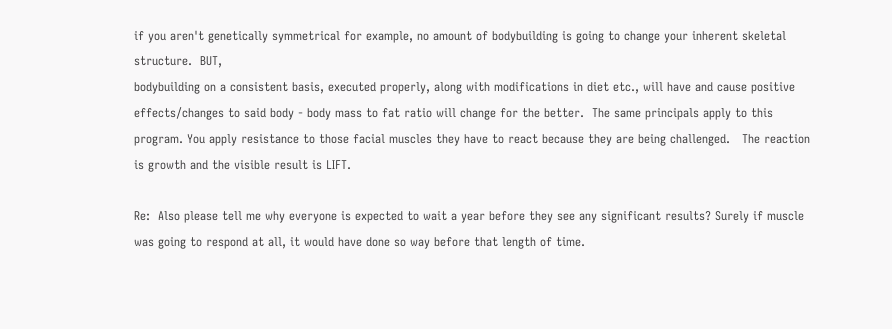if you aren't genetically symmetrical for example, no amount of bodybuilding is going to change your inherent skeletal structure.  BUT,
bodybuilding on a consistent basis, executed properly, along with modifications in diet etc., will have and cause positive effects/changes to said body - body mass to fat ratio will change for the better.  The same principals apply to this program. You apply resistance to those facial muscles they have to react because they are being challenged.   The reaction is growth and the visible result is LIFT.

Re:  Also please tell me why everyone is expected to wait a year before they see any significant results? Surely if muscle was going to respond at all, it would have done so way before that length of time.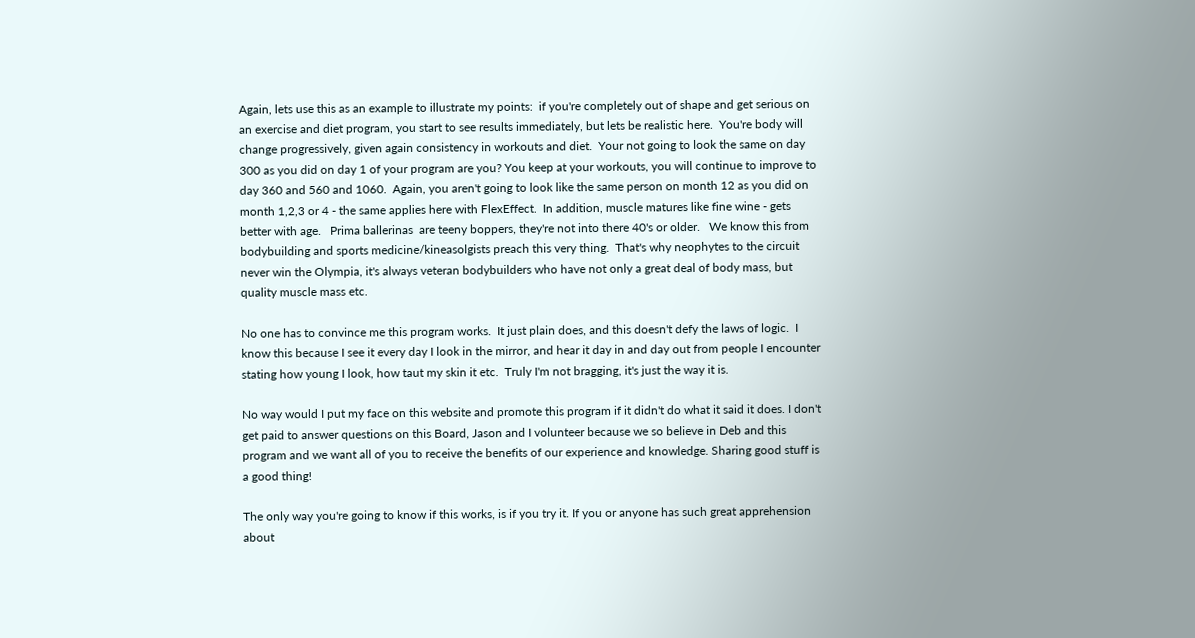Again, lets use this as an example to illustrate my points:  if you're completely out of shape and get serious on an exercise and diet program, you start to see results immediately, but lets be realistic here.  You're body will change progressively, given again consistency in workouts and diet.  Your not going to look the same on day 300 as you did on day 1 of your program are you? You keep at your workouts, you will continue to improve to day 360 and 560 and 1060.  Again, you aren't going to look like the same person on month 12 as you did on month 1,2,3 or 4 - the same applies here with FlexEffect.  In addition, muscle matures like fine wine - gets better with age.   Prima ballerinas  are teeny boppers, they're not into there 40's or older.   We know this from bodybuilding and sports medicine/kineasolgists preach this very thing.  That's why neophytes to the circuit never win the Olympia, it's always veteran bodybuilders who have not only a great deal of body mass, but quality muscle mass etc.

No one has to convince me this program works.  It just plain does, and this doesn't defy the laws of logic.  I know this because I see it every day I look in the mirror, and hear it day in and day out from people I encounter stating how young I look, how taut my skin it etc.  Truly I'm not bragging, it's just the way it is.

No way would I put my face on this website and promote this program if it didn't do what it said it does. I don't get paid to answer questions on this Board, Jason and I volunteer because we so believe in Deb and this program and we want all of you to receive the benefits of our experience and knowledge. Sharing good stuff is a good thing!

The only way you're going to know if this works, is if you try it. If you or anyone has such great apprehension about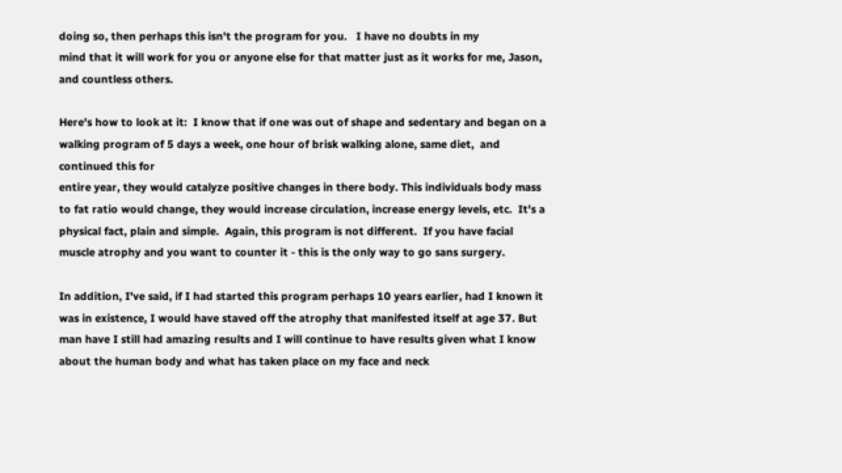doing so, then perhaps this isn't the program for you.   I have no doubts in my
mind that it will work for you or anyone else for that matter just as it works for me, Jason, and countless others.

Here's how to look at it:  I know that if one was out of shape and sedentary and began on a walking program of 5 days a week, one hour of brisk walking alone, same diet,  and continued this for
entire year, they would catalyze positive changes in there body. This individuals body mass to fat ratio would change, they would increase circulation, increase energy levels, etc.  It's a physical fact, plain and simple.  Again, this program is not different.  If you have facial muscle atrophy and you want to counter it - this is the only way to go sans surgery.

In addition, I've said, if I had started this program perhaps 10 years earlier, had I known it was in existence, I would have staved off the atrophy that manifested itself at age 37. But man have I still had amazing results and I will continue to have results given what I know about the human body and what has taken place on my face and neck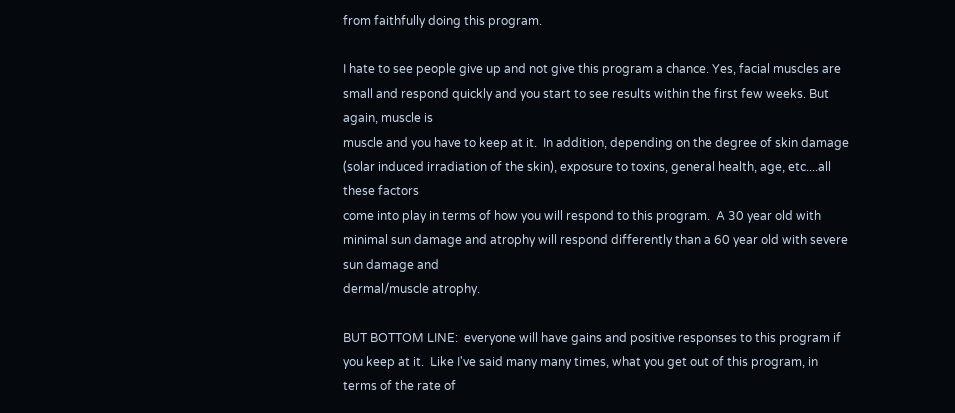from faithfully doing this program.

I hate to see people give up and not give this program a chance. Yes, facial muscles are small and respond quickly and you start to see results within the first few weeks. But again, muscle is
muscle and you have to keep at it.  In addition, depending on the degree of skin damage (solar induced irradiation of the skin), exposure to toxins, general health, age, etc....all these factors
come into play in terms of how you will respond to this program.  A 30 year old with minimal sun damage and atrophy will respond differently than a 60 year old with severe sun damage and
dermal/muscle atrophy.

BUT BOTTOM LINE:  everyone will have gains and positive responses to this program if you keep at it.  Like I've said many many times, what you get out of this program, in terms of the rate of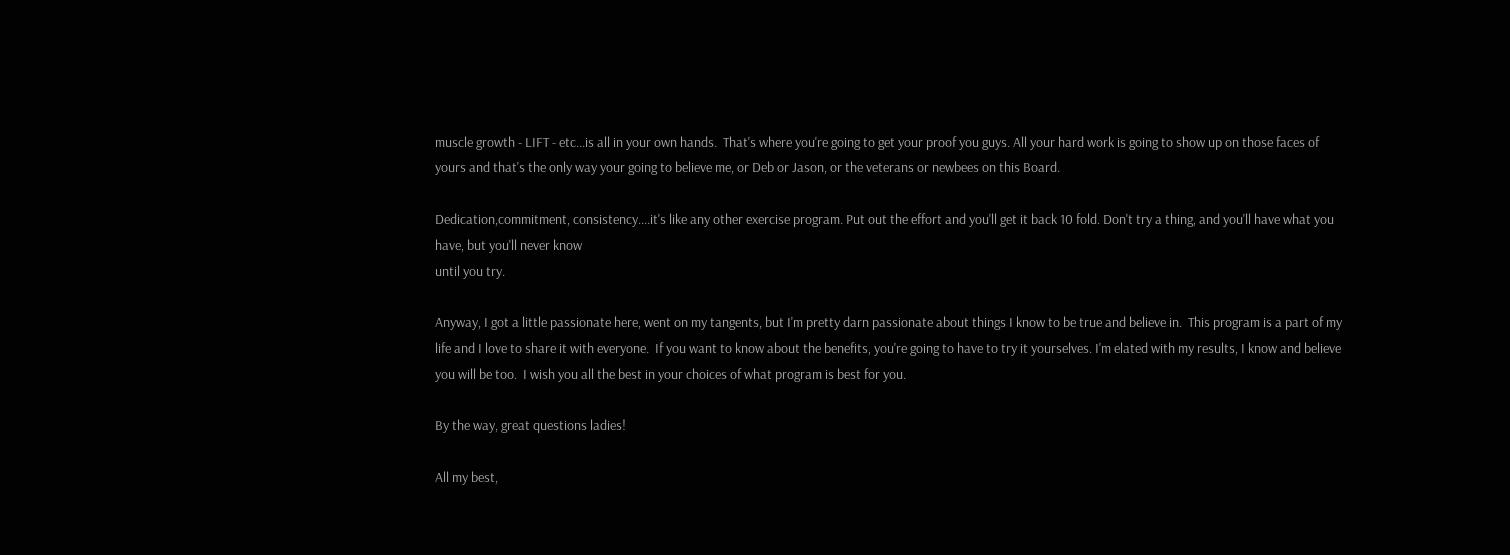muscle growth - LIFT - etc...is all in your own hands.  That's where you're going to get your proof you guys. All your hard work is going to show up on those faces of yours and that's the only way your going to believe me, or Deb or Jason, or the veterans or newbees on this Board.

Dedication,commitment, consistency....it's like any other exercise program. Put out the effort and you'll get it back 10 fold. Don't try a thing, and you'll have what you have, but you'll never know
until you try.

Anyway, I got a little passionate here, went on my tangents, but I'm pretty darn passionate about things I know to be true and believe in.  This program is a part of my life and I love to share it with everyone.  If you want to know about the benefits, you're going to have to try it yourselves. I'm elated with my results, I know and believe you will be too.  I wish you all the best in your choices of what program is best for you.

By the way, great questions ladies!

All my best,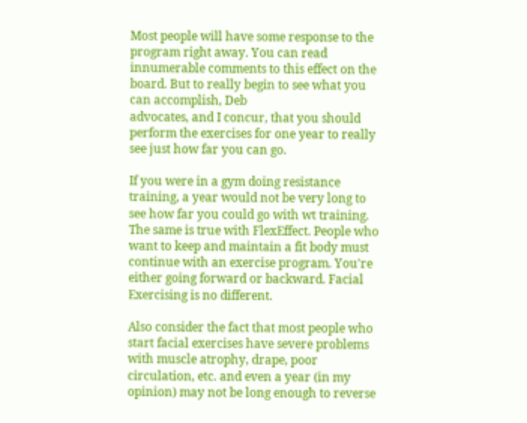Most people will have some response to the program right away. You can read innumerable comments to this effect on the board. But to really begin to see what you can accomplish, Deb
advocates, and I concur, that you should perform the exercises for one year to really see just how far you can go.

If you were in a gym doing resistance training, a year would not be very long to see how far you could go with wt training. The same is true with FlexEffect. People who want to keep and maintain a fit body must continue with an exercise program. You're either going forward or backward. Facial Exercising is no different.

Also consider the fact that most people who start facial exercises have severe problems with muscle atrophy, drape, poor circulation, etc. and even a year (in my opinion) may not be long enough to reverse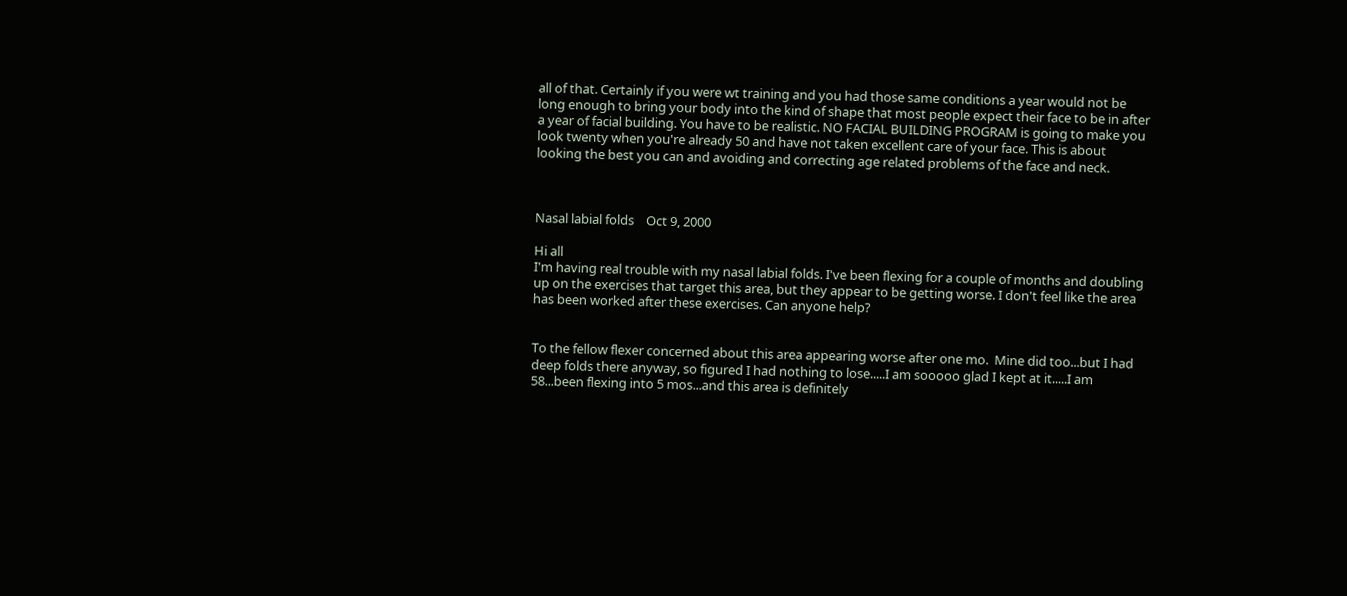all of that. Certainly if you were wt training and you had those same conditions a year would not be long enough to bring your body into the kind of shape that most people expect their face to be in after a year of facial building. You have to be realistic. NO FACIAL BUILDING PROGRAM is going to make you look twenty when you're already 50 and have not taken excellent care of your face. This is about looking the best you can and avoiding and correcting age related problems of the face and neck.



Nasal labial folds    Oct 9, 2000

Hi all
I'm having real trouble with my nasal labial folds. I've been flexing for a couple of months and doubling up on the exercises that target this area, but they appear to be getting worse. I don't feel like the area has been worked after these exercises. Can anyone help?


To the fellow flexer concerned about this area appearing worse after one mo.  Mine did too...but I had deep folds there anyway, so figured I had nothing to lose.....I am sooooo glad I kept at it.....I am 58...been flexing into 5 mos...and this area is definitely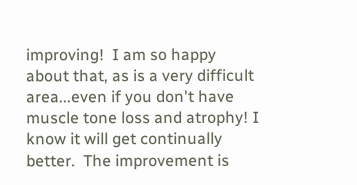improving!  I am so happy about that, as is a very difficult area...even if you don't have muscle tone loss and atrophy! I know it will get continually better.  The improvement is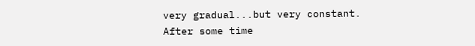very gradual...but very constant.  After some time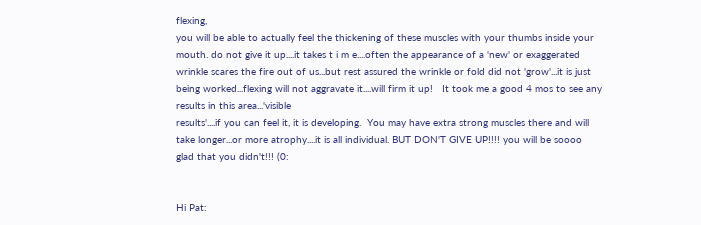flexing,
you will be able to actually feel the thickening of these muscles with your thumbs inside your mouth. do not give it up....it takes t i m e....often the appearance of a 'new' or exaggerated wrinkle scares the fire out of us...but rest assured the wrinkle or fold did not 'grow'...it is just being worked...flexing will not aggravate it....will firm it up!   It took me a good 4 mos to see any results in this area...'visible
results'....if you can feel it, it is developing.  You may have extra strong muscles there and will take longer...or more atrophy....it is all individual. BUT DON'T GIVE UP!!!! you will be soooo glad that you didn't!!! (0:


Hi Pat: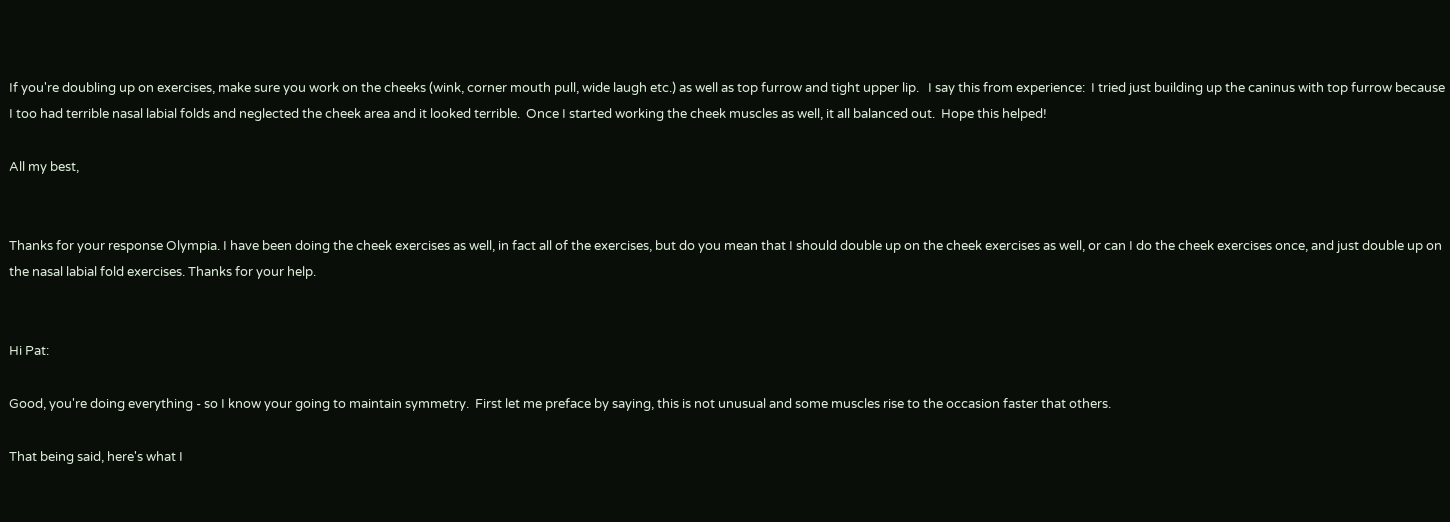If you're doubling up on exercises, make sure you work on the cheeks (wink, corner mouth pull, wide laugh etc.) as well as top furrow and tight upper lip.   I say this from experience:  I tried just building up the caninus with top furrow because I too had terrible nasal labial folds and neglected the cheek area and it looked terrible.  Once I started working the cheek muscles as well, it all balanced out.  Hope this helped!

All my best,


Thanks for your response Olympia. I have been doing the cheek exercises as well, in fact all of the exercises, but do you mean that I should double up on the cheek exercises as well, or can I do the cheek exercises once, and just double up on the nasal labial fold exercises. Thanks for your help.


Hi Pat:

Good, you're doing everything - so I know your going to maintain symmetry.  First let me preface by saying, this is not unusual and some muscles rise to the occasion faster that others.

That being said, here's what I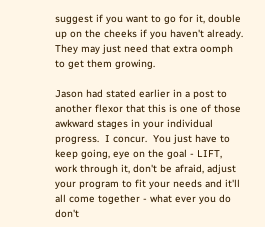suggest if you want to go for it, double up on the cheeks if you haven't already.  They may just need that extra oomph to get them growing.

Jason had stated earlier in a post to another flexor that this is one of those awkward stages in your individual progress.  I concur.  You just have to keep going, eye on the goal - LIFT, work through it, don't be afraid, adjust your program to fit your needs and it'll all come together - what ever you do don't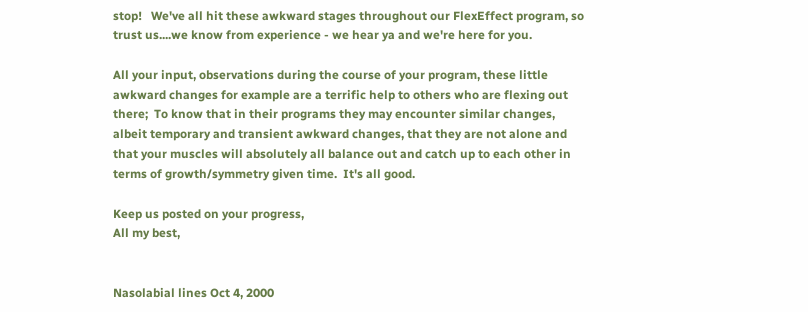stop!   We've all hit these awkward stages throughout our FlexEffect program, so trust us....we know from experience - we hear ya and we're here for you.

All your input, observations during the course of your program, these little awkward changes for example are a terrific help to others who are flexing out there;  To know that in their programs they may encounter similar changes,   albeit temporary and transient awkward changes, that they are not alone and that your muscles will absolutely all balance out and catch up to each other in terms of growth/symmetry given time.  It's all good.

Keep us posted on your progress,
All my best,


Nasolabial lines Oct 4, 2000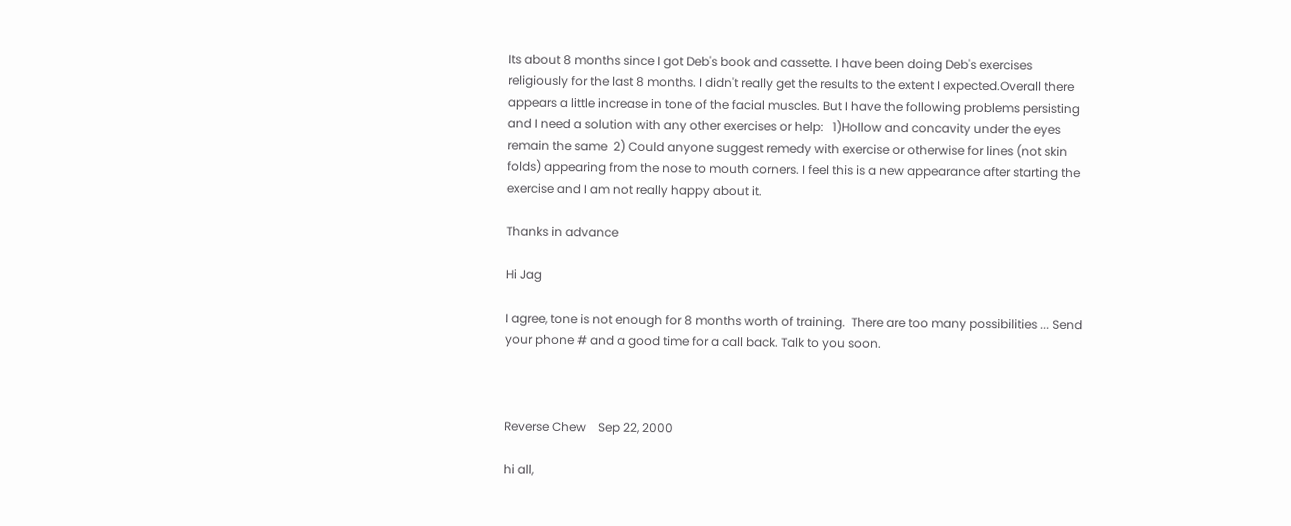Its about 8 months since I got Deb's book and cassette. I have been doing Deb's exercises religiously for the last 8 months. I didn't really get the results to the extent I expected.Overall there appears a little increase in tone of the facial muscles. But I have the following problems persisting and I need a solution with any other exercises or help:   1)Hollow and concavity under the eyes remain the same  2) Could anyone suggest remedy with exercise or otherwise for lines (not skin folds) appearing from the nose to mouth corners. I feel this is a new appearance after starting the exercise and I am not really happy about it.

Thanks in advance

Hi Jag

I agree, tone is not enough for 8 months worth of training.  There are too many possibilities ... Send your phone # and a good time for a call back. Talk to you soon.



Reverse Chew    Sep 22, 2000

hi all,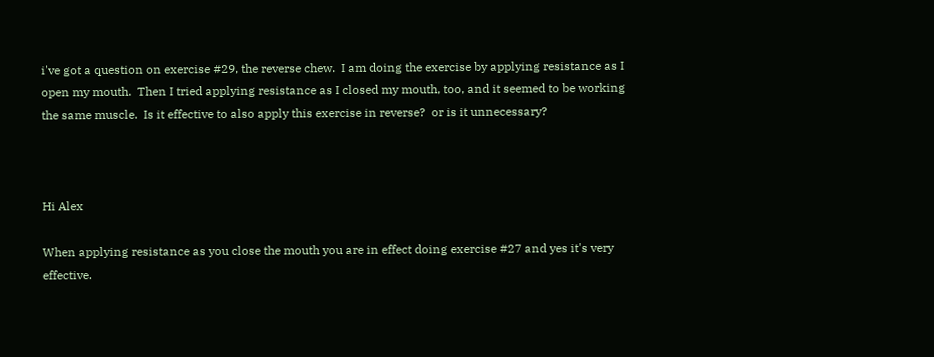i've got a question on exercise #29, the reverse chew.  I am doing the exercise by applying resistance as I open my mouth.  Then I tried applying resistance as I closed my mouth, too, and it seemed to be working the same muscle.  Is it effective to also apply this exercise in reverse?  or is it unnecessary?



Hi Alex

When applying resistance as you close the mouth you are in effect doing exercise #27 and yes it's very effective.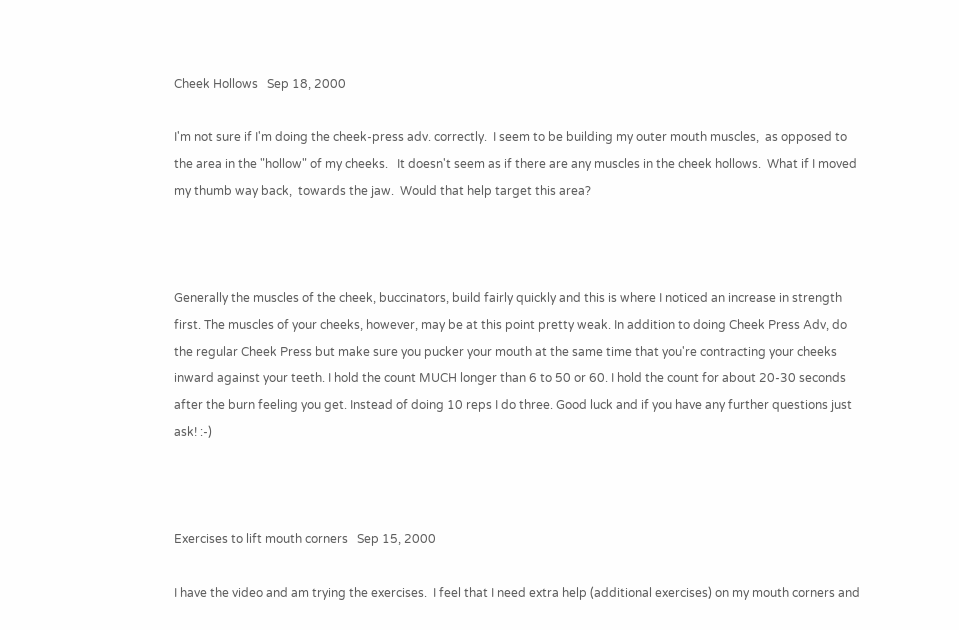Cheek Hollows   Sep 18, 2000

I'm not sure if I'm doing the cheek-press adv. correctly.  I seem to be building my outer mouth muscles,  as opposed to the area in the "hollow" of my cheeks.   It doesn't seem as if there are any muscles in the cheek hollows.  What if I moved my thumb way back,  towards the jaw.  Would that help target this area?



Generally the muscles of the cheek, buccinators, build fairly quickly and this is where I noticed an increase in strength first. The muscles of your cheeks, however, may be at this point pretty weak. In addition to doing Cheek Press Adv, do the regular Cheek Press but make sure you pucker your mouth at the same time that you're contracting your cheeks inward against your teeth. I hold the count MUCH longer than 6 to 50 or 60. I hold the count for about 20-30 seconds after the burn feeling you get. Instead of doing 10 reps I do three. Good luck and if you have any further questions just ask! :-)



Exercises to lift mouth corners   Sep 15, 2000

I have the video and am trying the exercises.  I feel that I need extra help (additional exercises) on my mouth corners and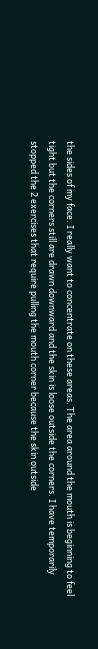the sides of my face. I really want to concentrate on these areas. The area around the mouth is beginning to feel tight but the corners still are drawn downward and the skin is loose outside the corners. I have temporarily stopped the 2 exercises that require pulling the mouth corner because the skin outside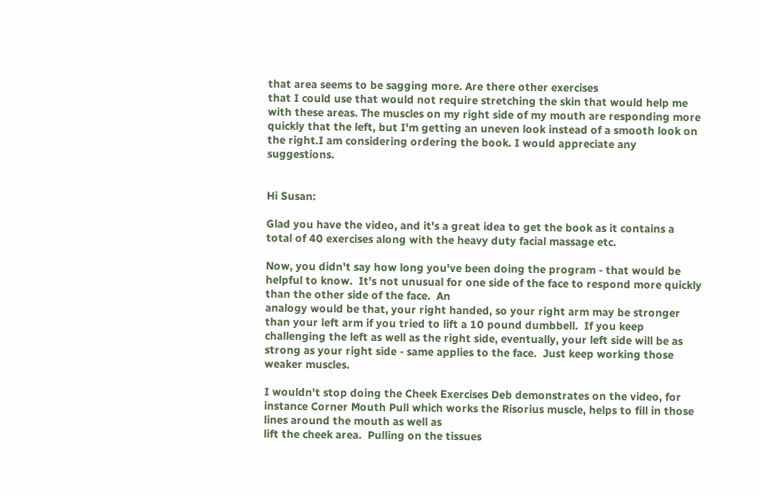that area seems to be sagging more. Are there other exercises
that I could use that would not require stretching the skin that would help me with these areas. The muscles on my right side of my mouth are responding more quickly that the left, but I'm getting an uneven look instead of a smooth look on the right.I am considering ordering the book. I would appreciate any suggestions.


Hi Susan:

Glad you have the video, and it's a great idea to get the book as it contains a total of 40 exercises along with the heavy duty facial massage etc.

Now, you didn't say how long you've been doing the program - that would be helpful to know.  It's not unusual for one side of the face to respond more quickly than the other side of the face.  An
analogy would be that, your right handed, so your right arm may be stronger than your left arm if you tried to lift a 10 pound dumbbell.  If you keep challenging the left as well as the right side, eventually, your left side will be as strong as your right side - same applies to the face.  Just keep working those weaker muscles.

I wouldn't stop doing the Cheek Exercises Deb demonstrates on the video, for instance Corner Mouth Pull which works the Risorius muscle, helps to fill in those lines around the mouth as well as
lift the cheek area.  Pulling on the tissues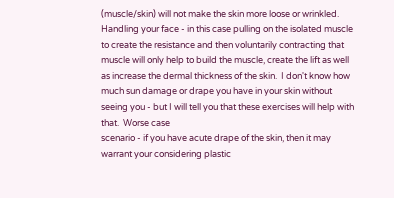(muscle/skin) will not make the skin more loose or wrinkled.  Handling your face - in this case pulling on the isolated muscle to create the resistance and then voluntarily contracting that muscle will only help to build the muscle, create the lift as well as increase the dermal thickness of the skin.  I don't know how much sun damage or drape you have in your skin without seeing you - but I will tell you that these exercises will help with that.  Worse case
scenario - if you have acute drape of the skin, then it may warrant your considering plastic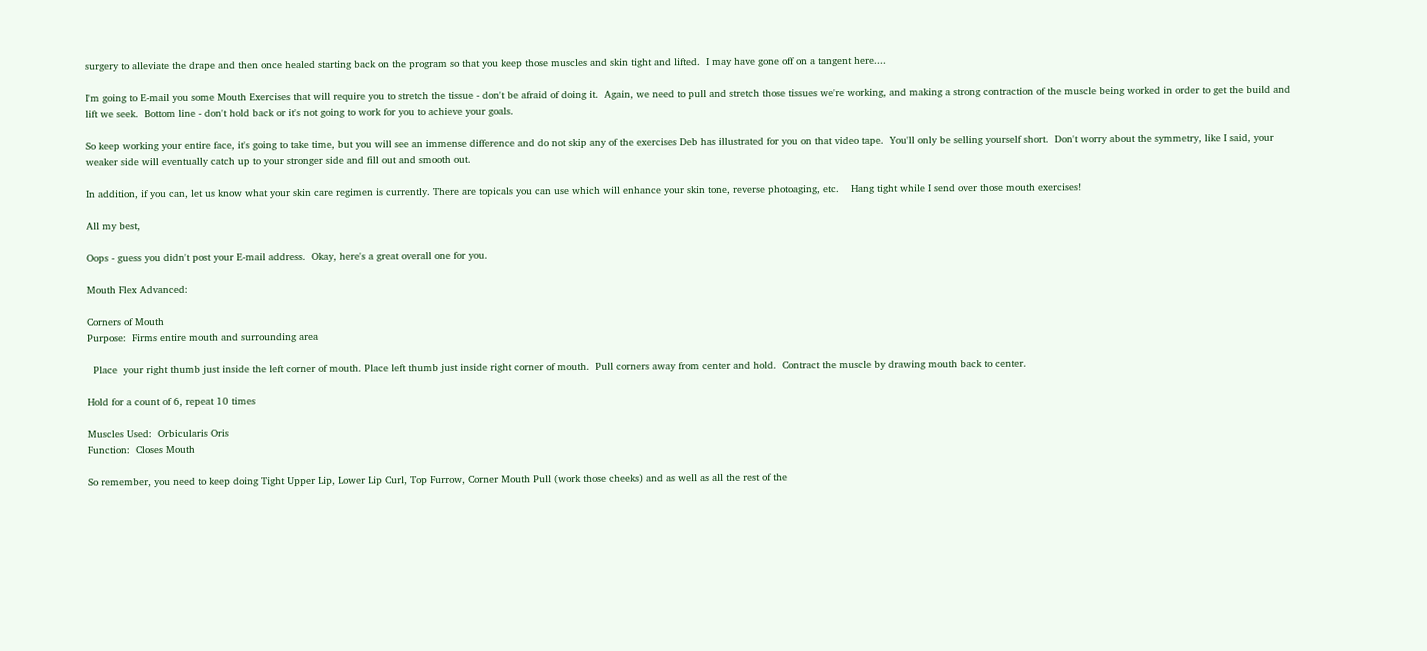surgery to alleviate the drape and then once healed starting back on the program so that you keep those muscles and skin tight and lifted.  I may have gone off on a tangent here....

I'm going to E-mail you some Mouth Exercises that will require you to stretch the tissue - don't be afraid of doing it.  Again, we need to pull and stretch those tissues we're working, and making a strong contraction of the muscle being worked in order to get the build and lift we seek.  Bottom line - don't hold back or it's not going to work for you to achieve your goals.

So keep working your entire face, it's going to take time, but you will see an immense difference and do not skip any of the exercises Deb has illustrated for you on that video tape.  You'll only be selling yourself short.  Don't worry about the symmetry, like I said, your weaker side will eventually catch up to your stronger side and fill out and smooth out.

In addition, if you can, let us know what your skin care regimen is currently. There are topicals you can use which will enhance your skin tone, reverse photoaging, etc.    Hang tight while I send over those mouth exercises!

All my best,

Oops - guess you didn't post your E-mail address.  Okay, here's a great overall one for you.

Mouth Flex Advanced:

Corners of Mouth
Purpose:  Firms entire mouth and surrounding area

  Place  your right thumb just inside the left corner of mouth. Place left thumb just inside right corner of mouth.  Pull corners away from center and hold.  Contract the muscle by drawing mouth back to center.

Hold for a count of 6, repeat 10 times

Muscles Used:  Orbicularis Oris
Function:  Closes Mouth

So remember, you need to keep doing Tight Upper Lip, Lower Lip Curl, Top Furrow, Corner Mouth Pull (work those cheeks) and as well as all the rest of the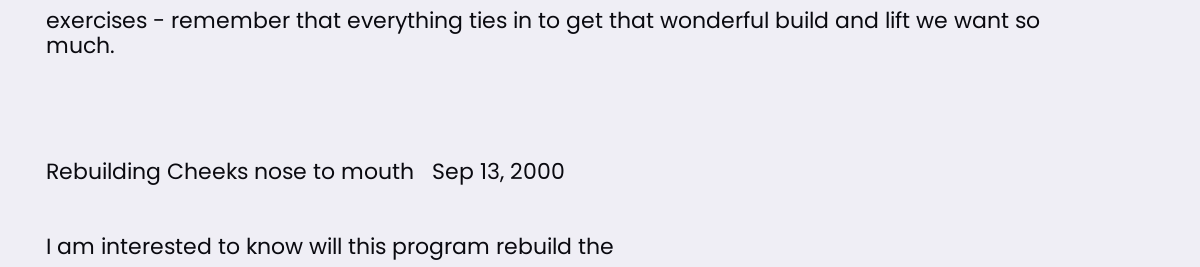exercises - remember that everything ties in to get that wonderful build and lift we want so much.




Rebuilding Cheeks nose to mouth   Sep 13, 2000


I am interested to know will this program rebuild the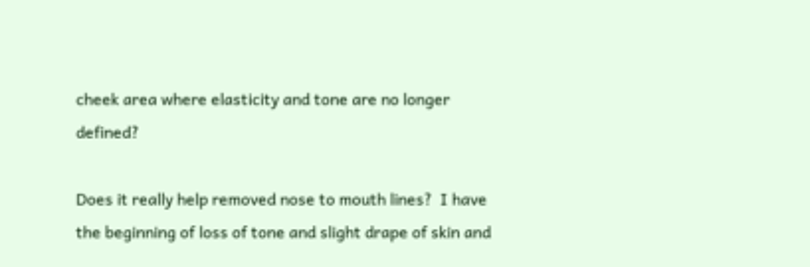cheek area where elasticity and tone are no longer defined?

Does it really help removed nose to mouth lines?  I have the beginning of loss of tone and slight drape of skin and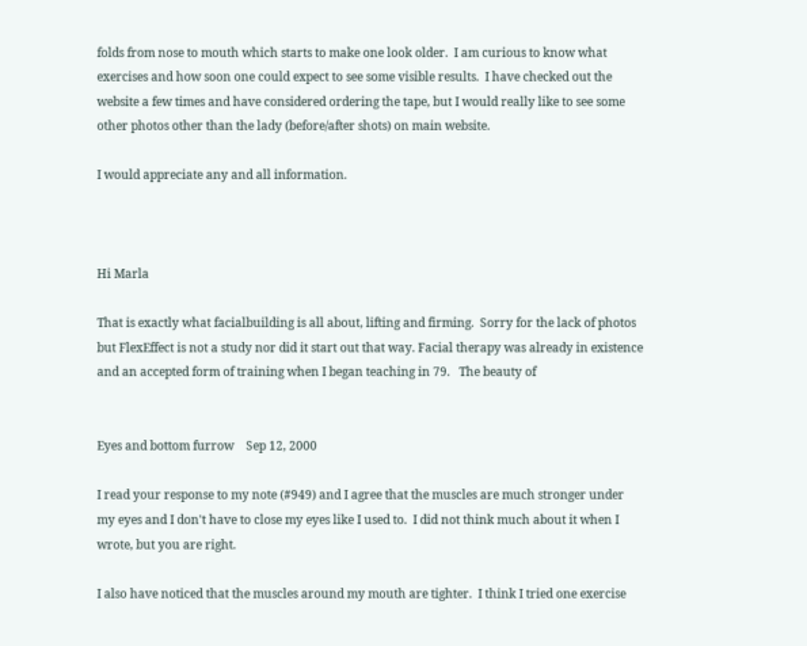folds from nose to mouth which starts to make one look older.  I am curious to know what exercises and how soon one could expect to see some visible results.  I have checked out the website a few times and have considered ordering the tape, but I would really like to see some other photos other than the lady (before/after shots) on main website.

I would appreciate any and all information.



Hi Marla

That is exactly what facialbuilding is all about, lifting and firming.  Sorry for the lack of photos but FlexEffect is not a study nor did it start out that way. Facial therapy was already in existence and an accepted form of training when I began teaching in 79.   The beauty of


Eyes and bottom furrow    Sep 12, 2000

I read your response to my note (#949) and I agree that the muscles are much stronger under my eyes and I don't have to close my eyes like I used to.  I did not think much about it when I wrote, but you are right.

I also have noticed that the muscles around my mouth are tighter.  I think I tried one exercise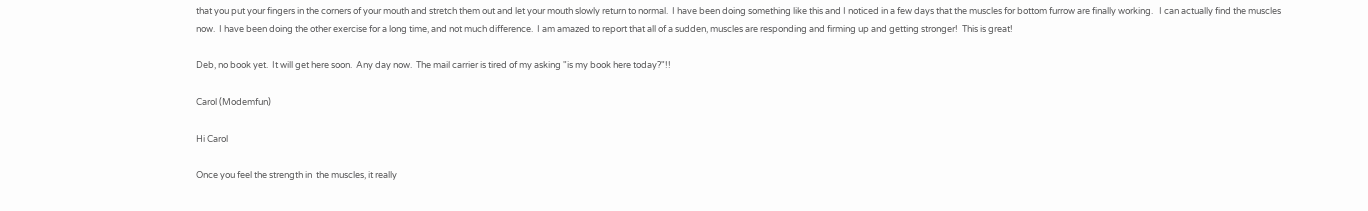that you put your fingers in the corners of your mouth and stretch them out and let your mouth slowly return to normal.  I have been doing something like this and I noticed in a few days that the muscles for bottom furrow are finally working.   I can actually find the muscles now.  I have been doing the other exercise for a long time, and not much difference.  I am amazed to report that all of a sudden, muscles are responding and firming up and getting stronger!  This is great!

Deb, no book yet.  It will get here soon.  Any day now.  The mail carrier is tired of my asking "is my book here today?"!!

Carol (Modemfun)

Hi Carol

Once you feel the strength in  the muscles, it really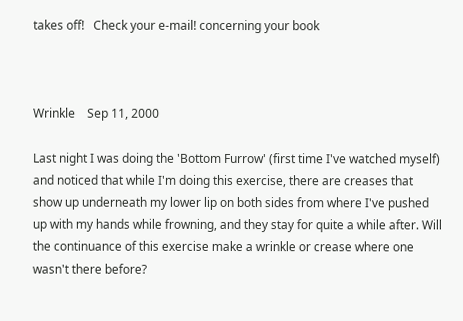takes off!   Check your e-mail! concerning your book



Wrinkle    Sep 11, 2000

Last night I was doing the 'Bottom Furrow' (first time I've watched myself) and noticed that while I'm doing this exercise, there are creases that show up underneath my lower lip on both sides from where I've pushed up with my hands while frowning, and they stay for quite a while after. Will the continuance of this exercise make a wrinkle or crease where one wasn't there before?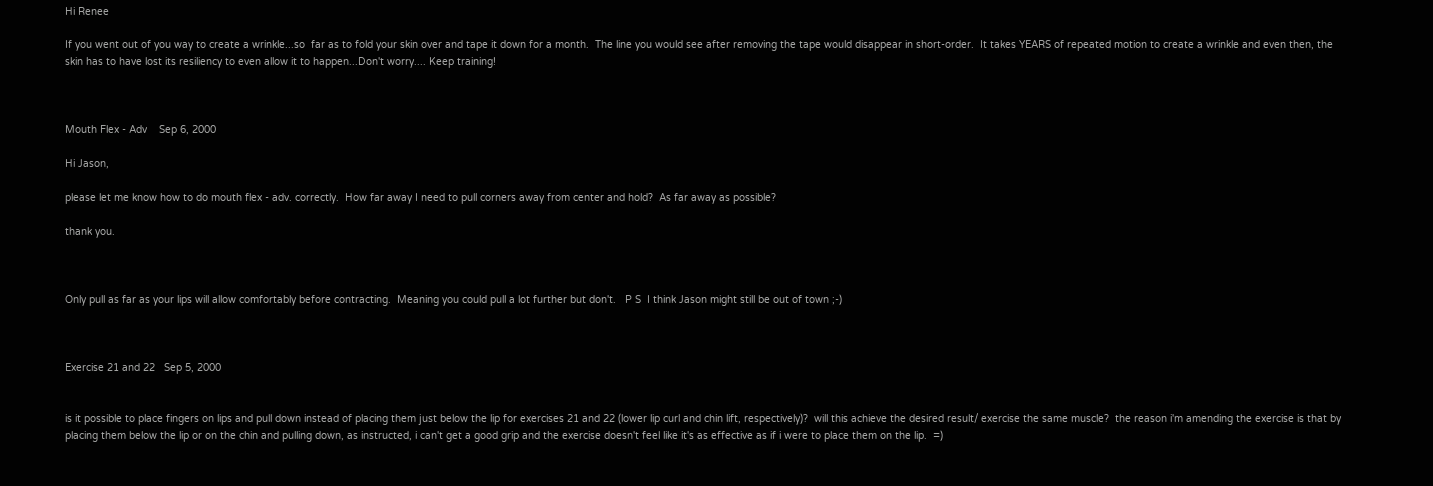Hi Renee

If you went out of you way to create a wrinkle...so  far as to fold your skin over and tape it down for a month.  The line you would see after removing the tape would disappear in short-order.  It takes YEARS of repeated motion to create a wrinkle and even then, the skin has to have lost its resiliency to even allow it to happen...Don't worry.... Keep training!



Mouth Flex - Adv    Sep 6, 2000

Hi Jason,

please let me know how to do mouth flex - adv. correctly.  How far away I need to pull corners away from center and hold?  As far away as possible?

thank you.



Only pull as far as your lips will allow comfortably before contracting.  Meaning you could pull a lot further but don't.   P S  I think Jason might still be out of town ;-)



Exercise 21 and 22   Sep 5, 2000


is it possible to place fingers on lips and pull down instead of placing them just below the lip for exercises 21 and 22 (lower lip curl and chin lift, respectively)?  will this achieve the desired result/ exercise the same muscle?  the reason i'm amending the exercise is that by placing them below the lip or on the chin and pulling down, as instructed, i can't get a good grip and the exercise doesn't feel like it's as effective as if i were to place them on the lip.  =)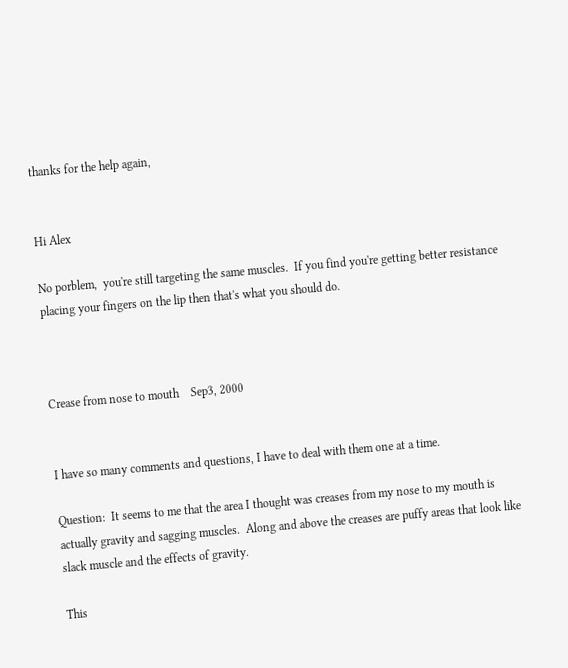thanks for the help again,


Hi Alex

No porblem,  you're still targeting the same muscles.  If you find you're getting better resistance placing your fingers on the lip then that's what you should do.



Crease from nose to mouth    Sep3, 2000


I have so many comments and questions, I have to deal with them one at a time.

Question:  It seems to me that the area I thought was creases from my nose to my mouth is actually gravity and sagging muscles.  Along and above the creases are puffy areas that look like slack muscle and the effects of gravity.

This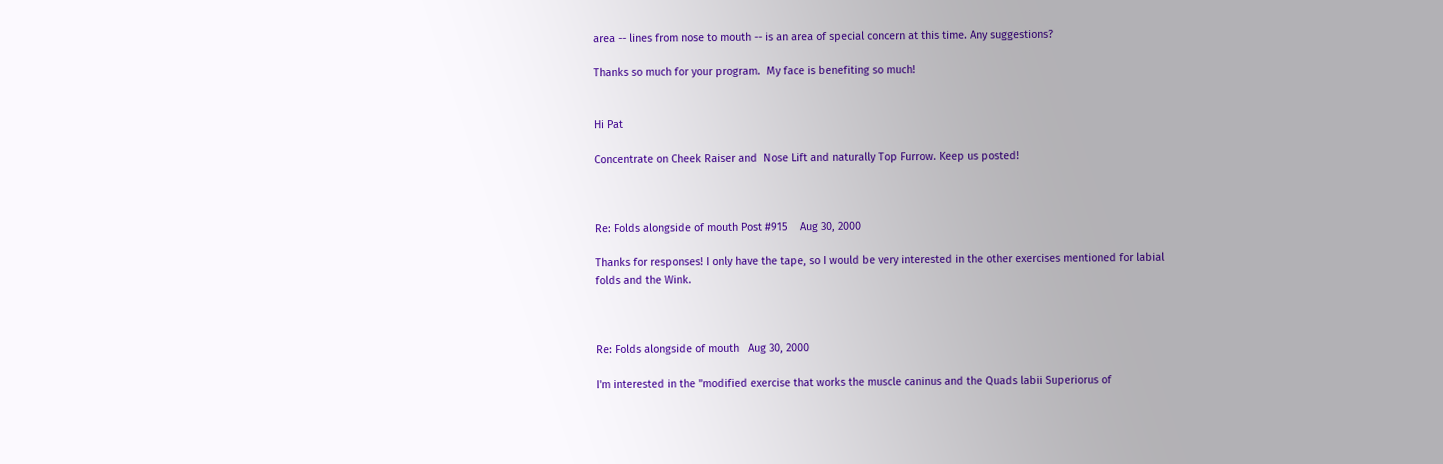area -- lines from nose to mouth -- is an area of special concern at this time. Any suggestions?

Thanks so much for your program.  My face is benefiting so much!


Hi Pat

Concentrate on Cheek Raiser and  Nose Lift and naturally Top Furrow. Keep us posted!



Re: Folds alongside of mouth Post #915    Aug 30, 2000

Thanks for responses! I only have the tape, so I would be very interested in the other exercises mentioned for labial folds and the Wink.



Re: Folds alongside of mouth   Aug 30, 2000

I'm interested in the "modified exercise that works the muscle caninus and the Quads labii Superiorus of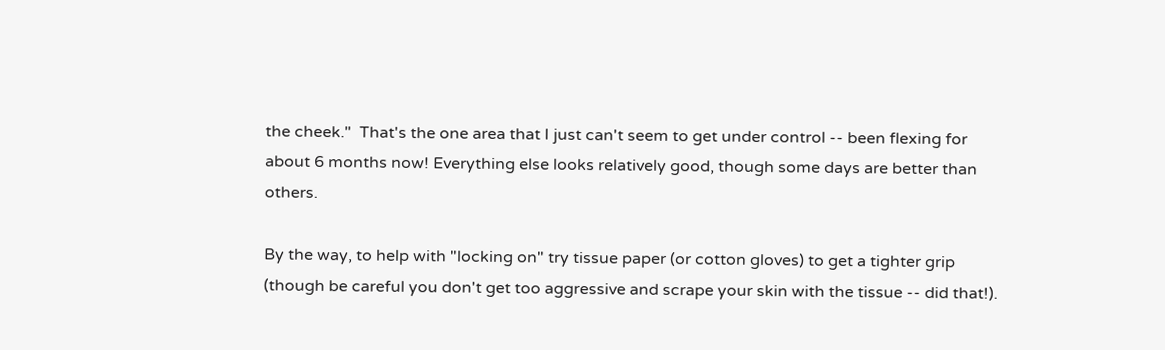the cheek."  That's the one area that I just can't seem to get under control -- been flexing for about 6 months now! Everything else looks relatively good, though some days are better than others.

By the way, to help with "locking on" try tissue paper (or cotton gloves) to get a tighter grip (though be careful you don't get too aggressive and scrape your skin with the tissue -- did that!).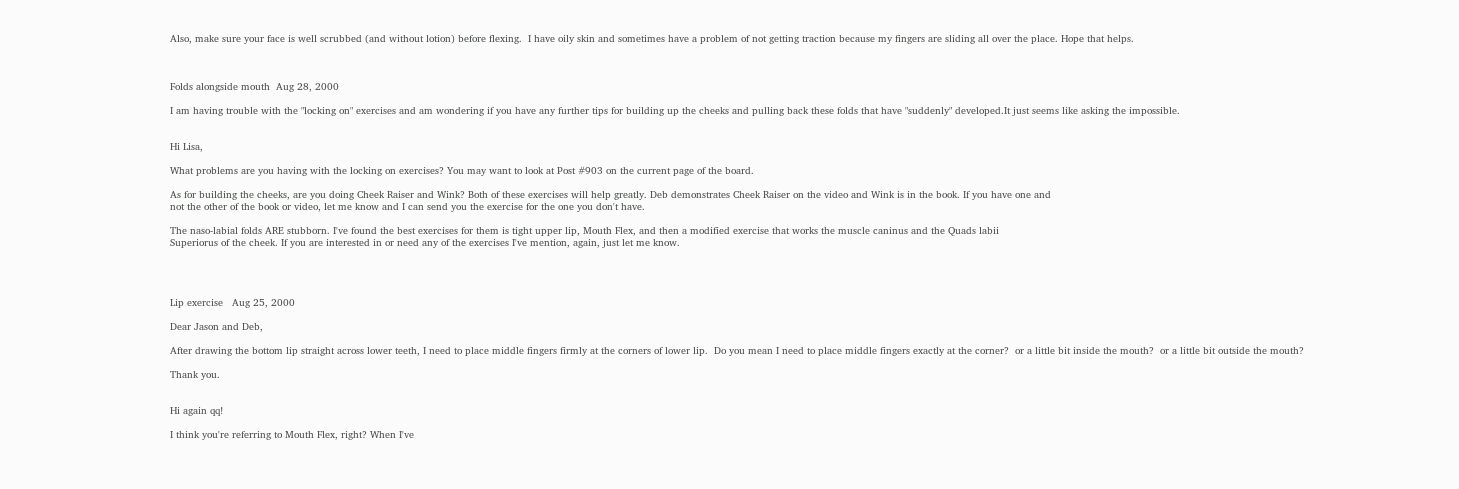Also, make sure your face is well scrubbed (and without lotion) before flexing.  I have oily skin and sometimes have a problem of not getting traction because my fingers are sliding all over the place. Hope that helps.



Folds alongside mouth  Aug 28, 2000

I am having trouble with the "locking on" exercises and am wondering if you have any further tips for building up the cheeks and pulling back these folds that have "suddenly" developed.It just seems like asking the impossible.


Hi Lisa,

What problems are you having with the locking on exercises? You may want to look at Post #903 on the current page of the board.

As for building the cheeks, are you doing Cheek Raiser and Wink? Both of these exercises will help greatly. Deb demonstrates Cheek Raiser on the video and Wink is in the book. If you have one and
not the other of the book or video, let me know and I can send you the exercise for the one you don't have.

The naso-labial folds ARE stubborn. I've found the best exercises for them is tight upper lip, Mouth Flex, and then a modified exercise that works the muscle caninus and the Quads labii
Superiorus of the cheek. If you are interested in or need any of the exercises I've mention, again, just let me know.




Lip exercise   Aug 25, 2000

Dear Jason and Deb,

After drawing the bottom lip straight across lower teeth, I need to place middle fingers firmly at the corners of lower lip.  Do you mean I need to place middle fingers exactly at the corner?  or a little bit inside the mouth?  or a little bit outside the mouth?

Thank you.


Hi again qq!

I think you're referring to Mouth Flex, right? When I've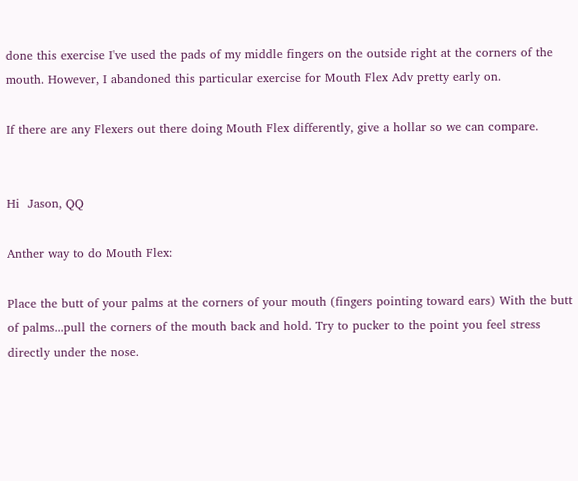done this exercise I've used the pads of my middle fingers on the outside right at the corners of the mouth. However, I abandoned this particular exercise for Mouth Flex Adv pretty early on.

If there are any Flexers out there doing Mouth Flex differently, give a hollar so we can compare.


Hi  Jason, QQ

Anther way to do Mouth Flex:

Place the butt of your palms at the corners of your mouth (fingers pointing toward ears) With the butt of palms...pull the corners of the mouth back and hold. Try to pucker to the point you feel stress directly under the nose.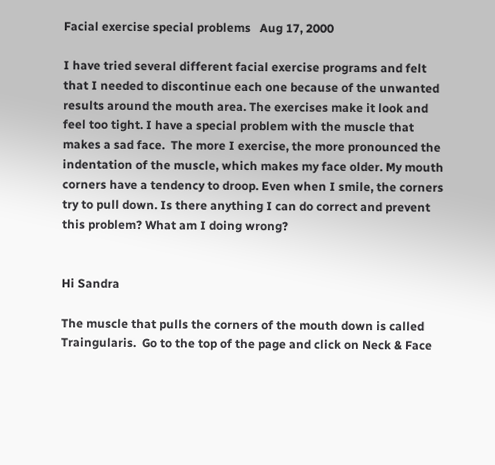Facial exercise special problems   Aug 17, 2000

I have tried several different facial exercise programs and felt that I needed to discontinue each one because of the unwanted results around the mouth area. The exercises make it look and feel too tight. I have a special problem with the muscle that makes a sad face.  The more I exercise, the more pronounced the indentation of the muscle, which makes my face older. My mouth corners have a tendency to droop. Even when I smile, the corners try to pull down. Is there anything I can do correct and prevent this problem? What am I doing wrong?


Hi Sandra

The muscle that pulls the corners of the mouth down is called Traingularis.  Go to the top of the page and click on Neck & Face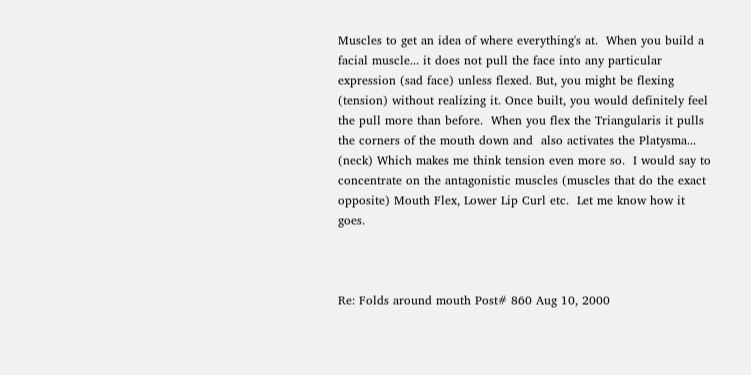Muscles to get an idea of where everything's at.  When you build a facial muscle... it does not pull the face into any particular expression (sad face) unless flexed. But, you might be flexing (tension) without realizing it. Once built, you would definitely feel the pull more than before.  When you flex the Triangularis it pulls the corners of the mouth down and  also activates the Platysma... (neck) Which makes me think tension even more so.  I would say to concentrate on the antagonistic muscles (muscles that do the exact opposite) Mouth Flex, Lower Lip Curl etc.  Let me know how it goes.



Re: Folds around mouth Post# 860 Aug 10, 2000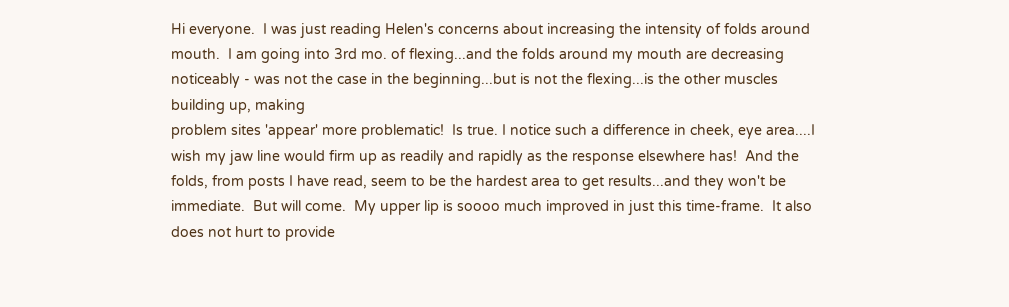Hi everyone.  I was just reading Helen's concerns about increasing the intensity of folds around mouth.  I am going into 3rd mo. of flexing...and the folds around my mouth are decreasing noticeably - was not the case in the beginning...but is not the flexing...is the other muscles building up, making
problem sites 'appear' more problematic!  Is true. I notice such a difference in cheek, eye area....I wish my jaw line would firm up as readily and rapidly as the response elsewhere has!  And the folds, from posts I have read, seem to be the hardest area to get results...and they won't be immediate.  But will come.  My upper lip is soooo much improved in just this time-frame.  It also does not hurt to provide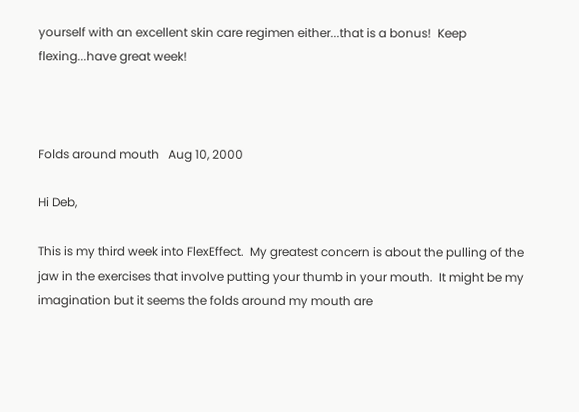yourself with an excellent skin care regimen either...that is a bonus!  Keep flexing...have great week!



Folds around mouth   Aug 10, 2000

Hi Deb,

This is my third week into FlexEffect.  My greatest concern is about the pulling of the jaw in the exercises that involve putting your thumb in your mouth.  It might be my imagination but it seems the folds around my mouth are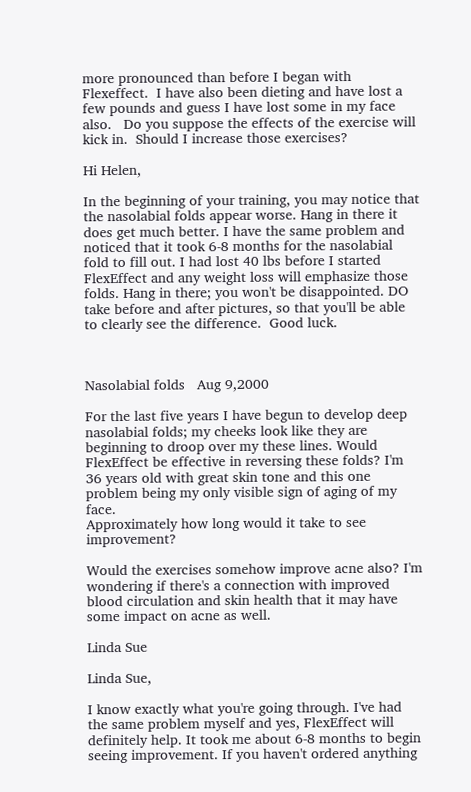more pronounced than before I began with Flexeffect.  I have also been dieting and have lost a few pounds and guess I have lost some in my face also.   Do you suppose the effects of the exercise will kick in.  Should I increase those exercises?

Hi Helen,

In the beginning of your training, you may notice that the nasolabial folds appear worse. Hang in there it does get much better. I have the same problem and noticed that it took 6-8 months for the nasolabial fold to fill out. I had lost 40 lbs before I started FlexEffect and any weight loss will emphasize those folds. Hang in there; you won't be disappointed. DO take before and after pictures, so that you'll be able to clearly see the difference.  Good luck.



Nasolabial folds   Aug 9,2000

For the last five years I have begun to develop deep nasolabial folds; my cheeks look like they are beginning to droop over my these lines. Would FlexEffect be effective in reversing these folds? I'm 36 years old with great skin tone and this one problem being my only visible sign of aging of my face.
Approximately how long would it take to see improvement?

Would the exercises somehow improve acne also? I'm wondering if there's a connection with improved blood circulation and skin health that it may have some impact on acne as well.

Linda Sue

Linda Sue,

I know exactly what you're going through. I've had the same problem myself and yes, FlexEffect will definitely help. It took me about 6-8 months to begin seeing improvement. If you haven't ordered anything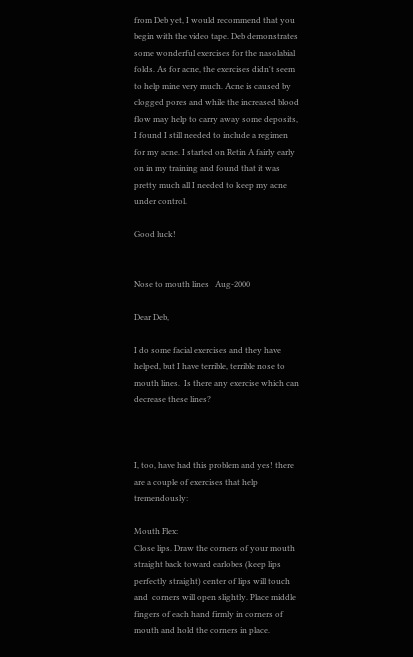from Deb yet, I would recommend that you begin with the video tape. Deb demonstrates some wonderful exercises for the nasolabial folds. As for acne, the exercises didn't seem to help mine very much. Acne is caused by clogged pores and while the increased blood flow may help to carry away some deposits, I found I still needed to include a regimen for my acne. I started on Retin A fairly early on in my training and found that it was pretty much all I needed to keep my acne under control.

Good luck!


Nose to mouth lines   Aug-2000

Dear Deb,

I do some facial exercises and they have helped, but I have terrible, terrible nose to mouth lines.  Is there any exercise which can decrease these lines?



I, too, have had this problem and yes! there are a couple of exercises that help tremendously:

Mouth Flex:
Close lips. Draw the corners of your mouth straight back toward earlobes (keep lips perfectly straight) center of lips will touch and  corners will open slightly. Place middle fingers of each hand firmly in corners of mouth and hold the corners in place.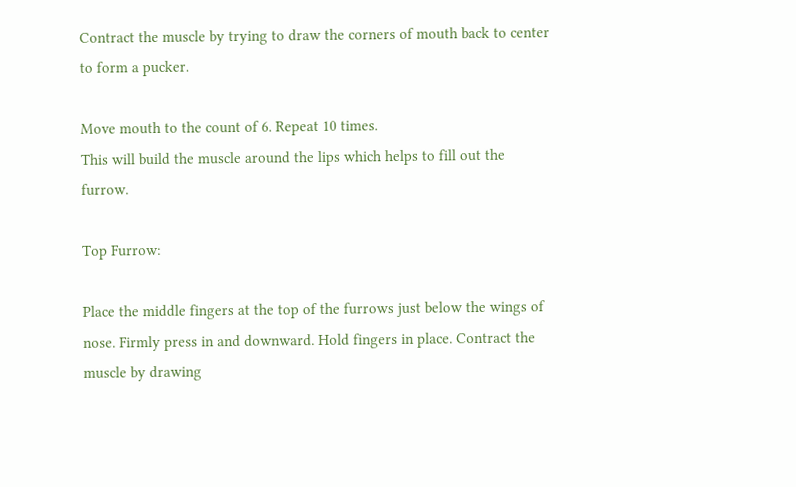Contract the muscle by trying to draw the corners of mouth back to center to form a pucker.

Move mouth to the count of 6. Repeat 10 times.
This will build the muscle around the lips which helps to fill out the furrow.

Top Furrow:

Place the middle fingers at the top of the furrows just below the wings of nose. Firmly press in and downward. Hold fingers in place. Contract the muscle by drawing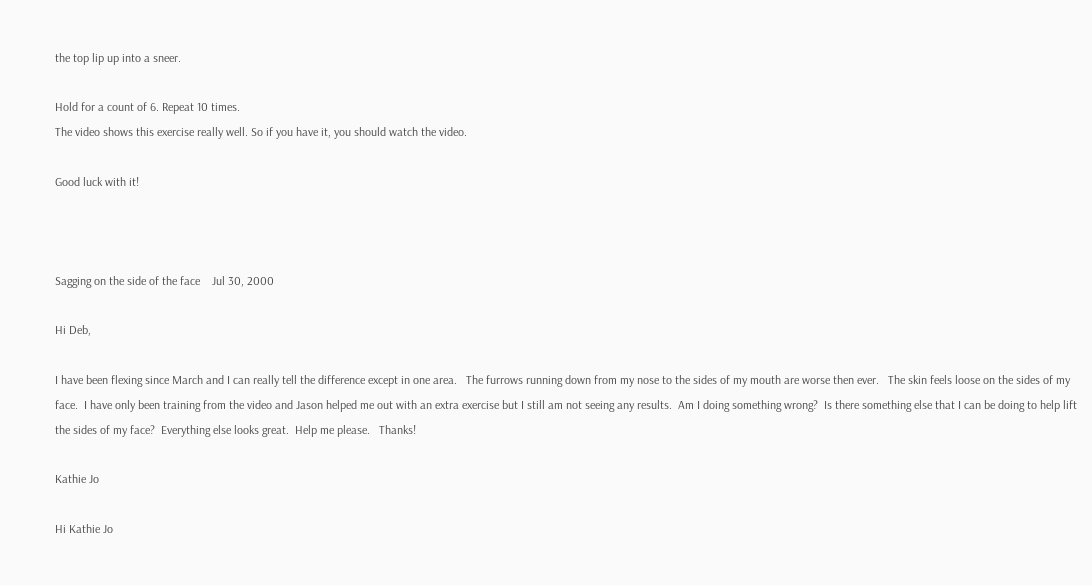the top lip up into a sneer.

Hold for a count of 6. Repeat 10 times.
The video shows this exercise really well. So if you have it, you should watch the video.

Good luck with it!



Sagging on the side of the face    Jul 30, 2000

Hi Deb,

I have been flexing since March and I can really tell the difference except in one area.   The furrows running down from my nose to the sides of my mouth are worse then ever.   The skin feels loose on the sides of my face.  I have only been training from the video and Jason helped me out with an extra exercise but I still am not seeing any results.  Am I doing something wrong?  Is there something else that I can be doing to help lift the sides of my face?  Everything else looks great.  Help me please.   Thanks!

Kathie Jo

Hi Kathie Jo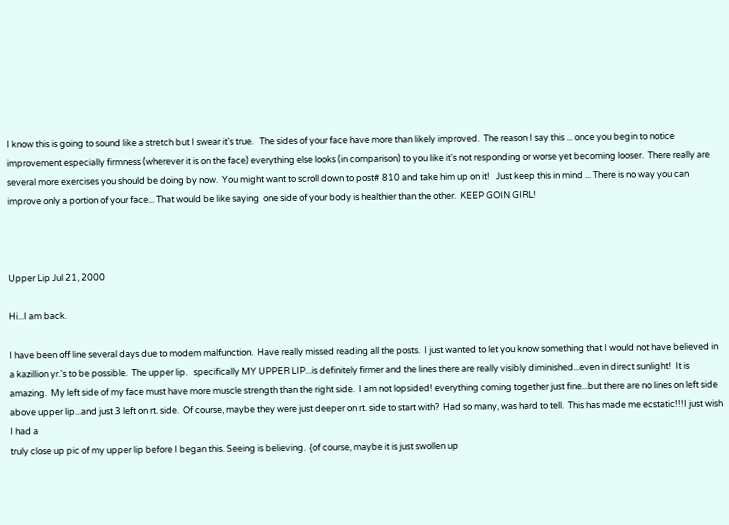I know this is going to sound like a stretch but I swear it's true.   The sides of your face have more than likely improved.  The reason I say this ... once you begin to notice improvement especially firmness (wherever it is on the face) everything else looks (in comparison) to you like it's not responding or worse yet becoming looser.  There really are several more exercises you should be doing by now.  You might want to scroll down to post# 810 and take him up on it!   Just keep this in mind ... There is no way you can improve only a portion of your face... That would be like saying  one side of your body is healthier than the other.  KEEP GOIN GIRL!



Upper Lip Jul 21, 2000

Hi...I am back.

I have been off line several days due to modem malfunction.  Have really missed reading all the posts.  I just wanted to let you know something that I would not have believed in a kazillion yr.'s to be possible.  The upper lip.   specifically MY UPPER LIP...is definitely firmer and the lines there are really visibly diminished...even in direct sunlight!  It is amazing.  My left side of my face must have more muscle strength than the right side.  I am not lopsided! everything coming together just fine...but there are no lines on left side above upper lip...and just 3 left on rt. side.  Of course, maybe they were just deeper on rt. side to start with?  Had so many, was hard to tell.  This has made me ecstatic!!!I just wish I had a
truly close up pic of my upper lip before I began this. Seeing is believing.  {of course, maybe it is just swollen up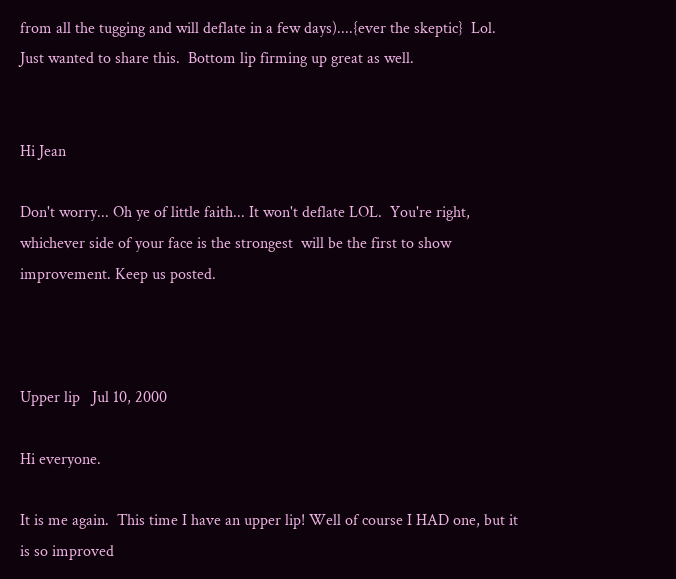from all the tugging and will deflate in a few days)....{ever the skeptic}  Lol.  Just wanted to share this.  Bottom lip firming up great as well.


Hi Jean

Don't worry... Oh ye of little faith... It won't deflate LOL.  You're right, whichever side of your face is the strongest  will be the first to show improvement. Keep us posted.



Upper lip   Jul 10, 2000

Hi everyone.

It is me again.  This time I have an upper lip! Well of course I HAD one, but it is so improved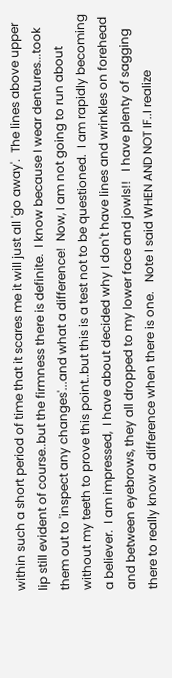within such a short period of time that it scares me it will just all 'go away'.  The lines above upper lip still evident of course..but the firmness there is definite.  I know because I wear dentures...took them out to 'inspect any changes'...and what a difference!  Now, I am not going to run about without my teeth to prove this point..but this is a test not to be questioned.  I am rapidly becoming a believer.  I am impressed,  I have about decided why I don't have lines and wrinkles on forehead and between eyebrows, they all dropped to my lower face and jowls!!   I have plenty of sagging there to really know a difference when there is one.   Note I said WHEN AND NOT IF..I realize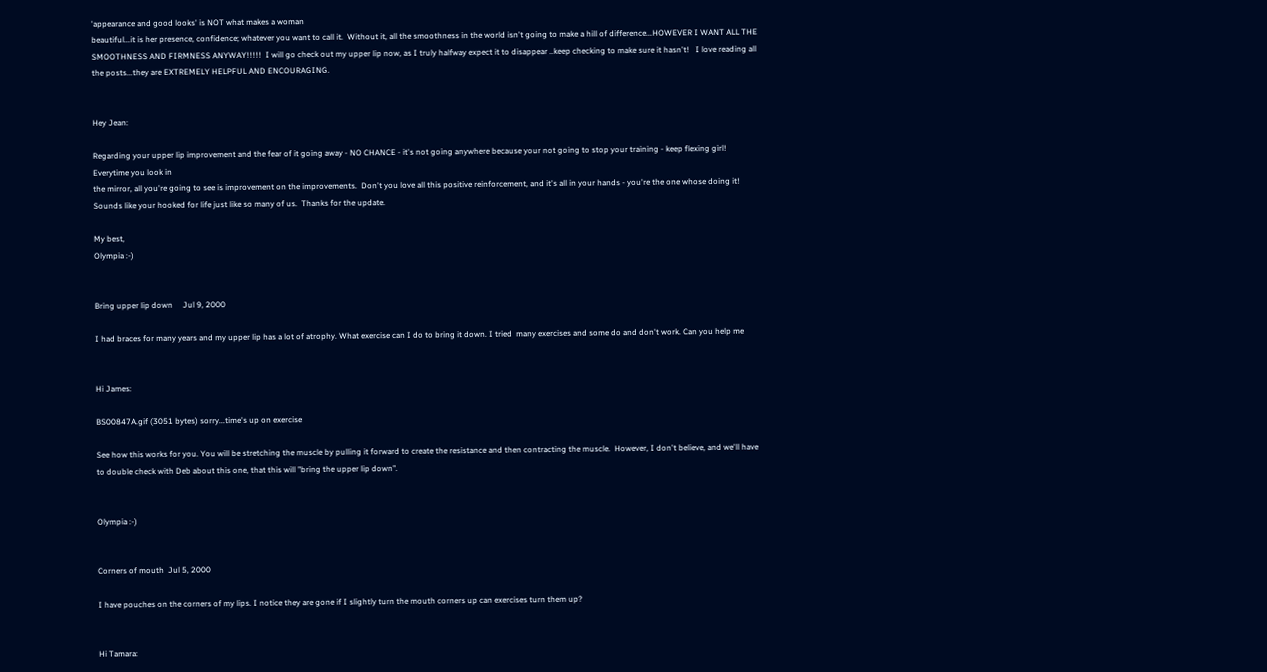'appearance and good looks' is NOT what makes a woman
beautiful...it is her presence, confidence; whatever you want to call it.  Without it, all the smoothness in the world isn't going to make a hill of difference...HOWEVER I WANT ALL THE SMOOTHNESS AND FIRMNESS ANYWAY!!!!!  I will go check out my upper lip now, as I truly halfway expect it to disappear ..keep checking to make sure it hasn't!   I love reading all the posts...they are EXTREMELY HELPFUL AND ENCOURAGING.


Hey Jean:

Regarding your upper lip improvement and the fear of it going away - NO CHANCE - it's not going anywhere because your not going to stop your training - keep flexing girl!   Everytime you look in
the mirror, all you're going to see is improvement on the improvements.  Don't you love all this positive reinforcement, and it's all in your hands - you're the one whose doing it!  Sounds like your hooked for life just like so many of us.  Thanks for the update.

My best,
Olympia :-)


Bring upper lip down     Jul 9, 2000

I had braces for many years and my upper lip has a lot of atrophy. What exercise can I do to bring it down. I tried  many exercises and some do and don't work. Can you help me


Hi James:

BS00847A.gif (3051 bytes) sorry...time's up on exercise

See how this works for you. You will be stretching the muscle by pulling it forward to create the resistance and then contracting the muscle.  However, I don't believe, and we'll have to double check with Deb about this one, that this will "bring the upper lip down".


Olympia :-)


Corners of mouth  Jul 5, 2000

I have pouches on the corners of my lips. I notice they are gone if I slightly turn the mouth corners up can exercises turn them up?


Hi Tamara: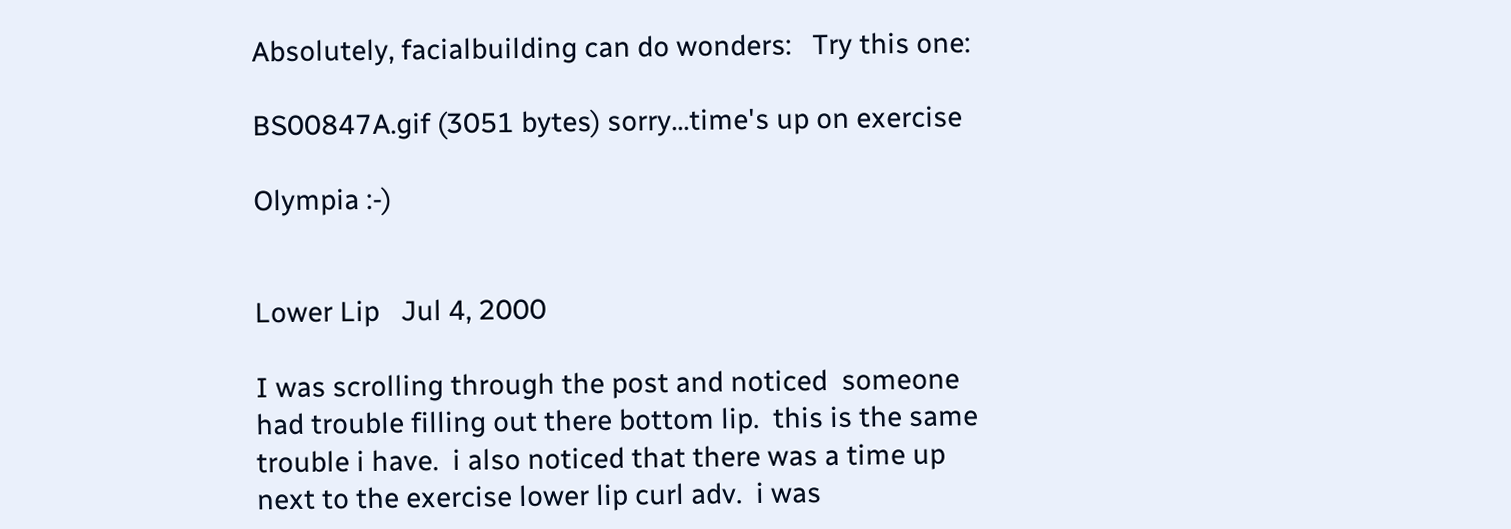Absolutely, facialbuilding can do wonders:   Try this one:

BS00847A.gif (3051 bytes) sorry...time's up on exercise

Olympia :-)


Lower Lip   Jul 4, 2000

I was scrolling through the post and noticed  someone had trouble filling out there bottom lip.  this is the same trouble i have.  i also noticed that there was a time up next to the exercise lower lip curl adv.  i was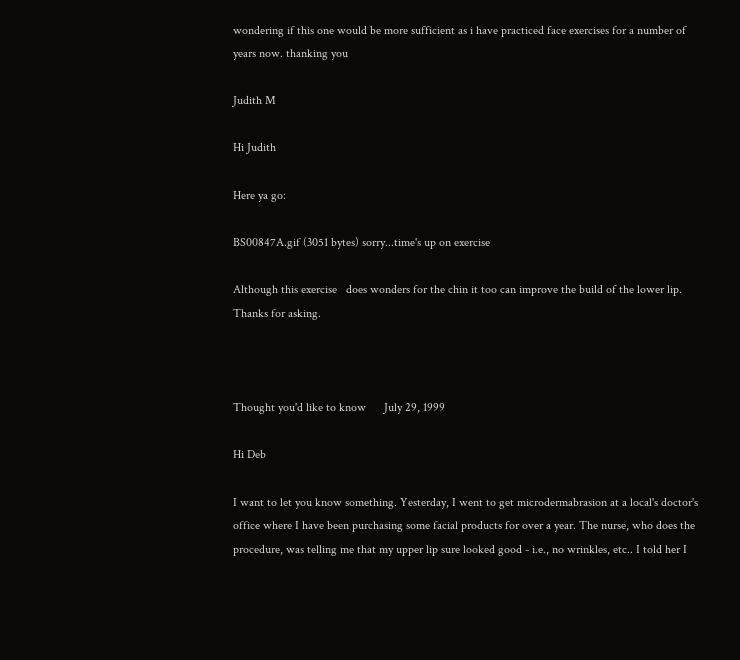wondering if this one would be more sufficient as i have practiced face exercises for a number of years now. thanking you

Judith M

Hi Judith

Here ya go:

BS00847A.gif (3051 bytes) sorry...time's up on exercise

Although this exercise   does wonders for the chin it too can improve the build of the lower lip.   Thanks for asking.



Thought you'd like to know      July 29, 1999

Hi Deb

I want to let you know something. Yesterday, I went to get microdermabrasion at a local's doctor's office where I have been purchasing some facial products for over a year. The nurse, who does the procedure, was telling me that my upper lip sure looked good - i.e., no wrinkles, etc.. I told her I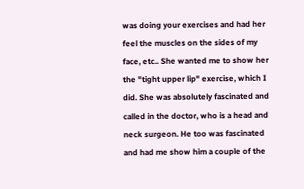was doing your exercises and had her feel the muscles on the sides of my face, etc.. She wanted me to show her the "tight upper lip" exercise, which I did. She was absolutely fascinated and called in the doctor, who is a head and neck surgeon. He too was fascinated and had me show him a couple of the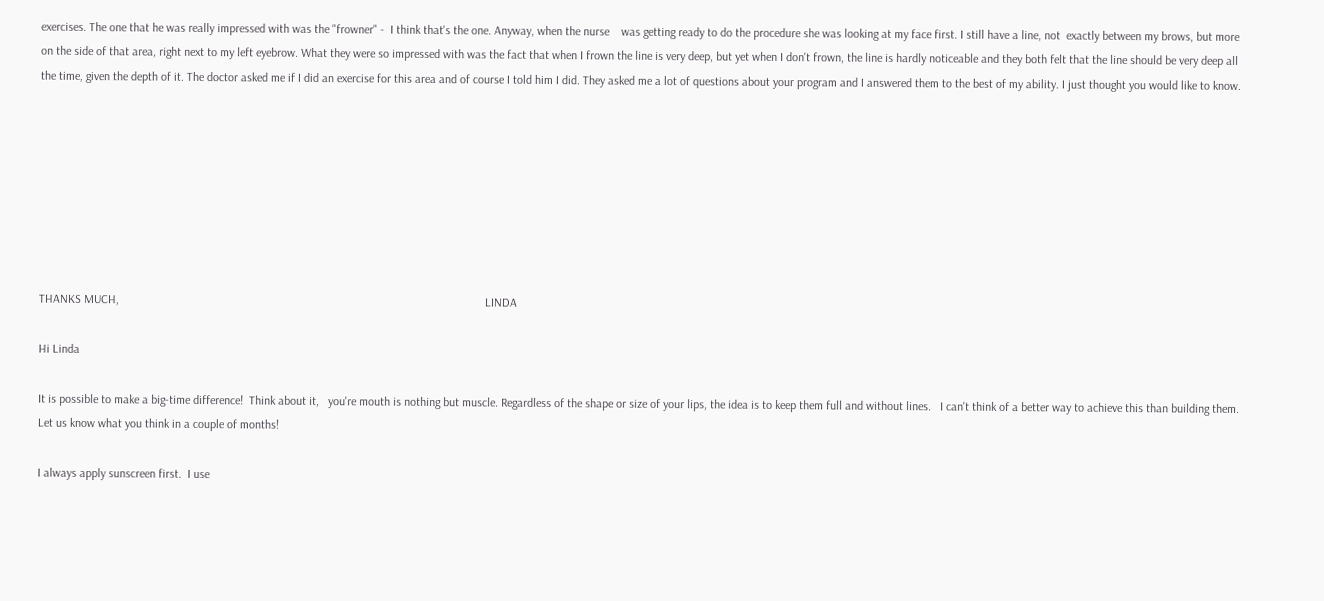exercises. The one that he was really impressed with was the "frowner" -  I think that's the one. Anyway, when the nurse    was getting ready to do the procedure she was looking at my face first. I still have a line, not  exactly between my brows, but more on the side of that area, right next to my left eyebrow. What they were so impressed with was the fact that when I frown the line is very deep, but yet when I don't frown, the line is hardly noticeable and they both felt that the line should be very deep all the time, given the depth of it. The doctor asked me if I did an exercise for this area and of course I told him I did. They asked me a lot of questions about your program and I answered them to the best of my ability. I just thought you would like to know.








THANKS MUCH,                                                                                                                          LINDA

Hi Linda

It is possible to make a big-time difference!  Think about it,   you're mouth is nothing but muscle. Regardless of the shape or size of your lips, the idea is to keep them full and without lines.   I can't think of a better way to achieve this than building them.  Let us know what you think in a couple of months!

I always apply sunscreen first.  I use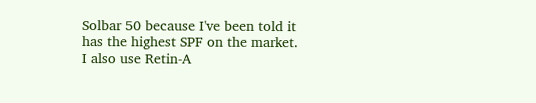Solbar 50 because I've been told it has the highest SPF on the market. I also use Retin-A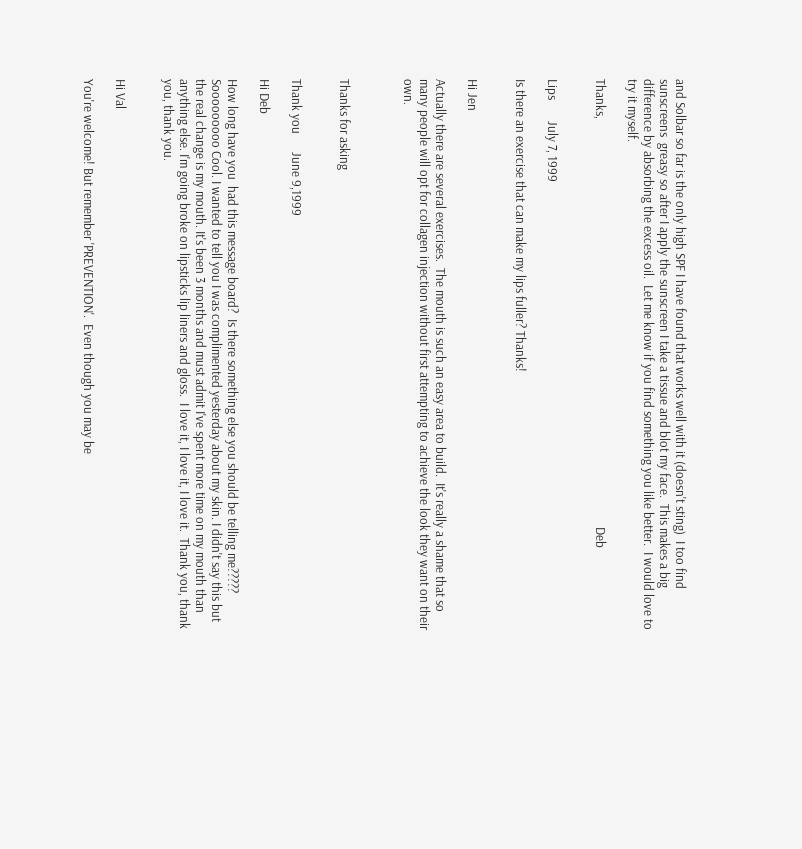and Solbar so far is the only high SPF I have found that works well with it (doesn't sting)  I too find sunscreens  greasy so after I apply the sunscreen I take a tissue and blot my face.  This makes a big difference by absorbing the excess oil.  Let me know if you find something you like better.  I would love to try it myself.

Thanks,                                                                                                                                        Deb


Lips       July 7, 1999

Is there an exercise that can make my lips fuller? Thanks!


Hi Jen

Actually there are several exercises.  The mouth is such an easy area to build.  It's really a shame that so many people will opt for collagen injection without first attempting to achieve the look they want on their own.



Thanks for asking


Thank you      June 9,1999

Hi Deb

How long have you  had this message board?  Is there something else you should be telling me?????  Sooooooooo Cool. I wanted to tell you I was complimented yesterday about my skin. I didn't say this but the real change is my mouth. It's been 3 months and must admit I've spent more time on my mouth than anything else. I'm going broke on lipsticks lip liners and gloss.  I love it, I love it, I love it.  Thank you, thank you, thank you.


Hi Val

You're welcome! But remember 'PREVENTION'.  Even though you may be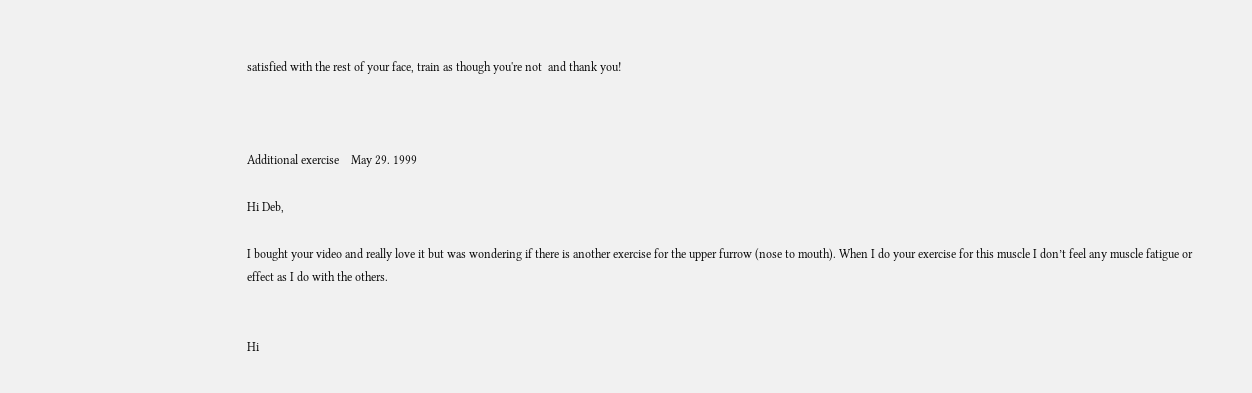satisfied with the rest of your face, train as though you're not  and thank you!



Additional exercise    May 29. 1999

Hi Deb,

I bought your video and really love it but was wondering if there is another exercise for the upper furrow (nose to mouth). When I do your exercise for this muscle I don’t feel any muscle fatigue or effect as I do with the others.


Hi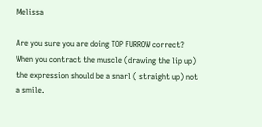Melissa

Are you sure you are doing TOP FURROW correct?  When you contract the muscle (drawing the lip up) the expression should be a snarl ( straight up) not a smile.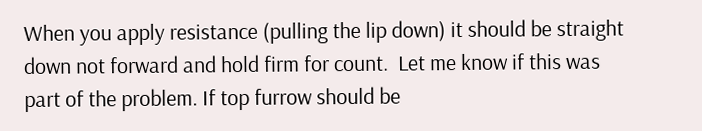When you apply resistance (pulling the lip down) it should be straight down not forward and hold firm for count.  Let me know if this was part of the problem. If top furrow should be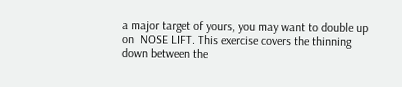a major target of yours, you may want to double up on  NOSE LIFT. This exercise covers the thinning down between the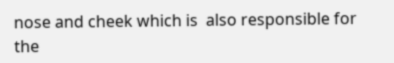nose and cheek which is  also responsible for the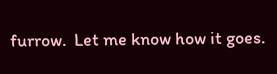furrow.  Let me know how it goes.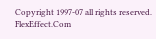Copyright 1997-07 all rights reserved. FlexEffect.Com